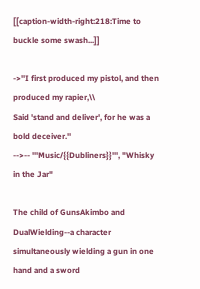[[caption-width-right:218:Time to buckle some swash...]]

->''I first produced my pistol, and then produced my rapier,\\
Said 'stand and deliver', for he was a bold deceiver.''
-->-- '''Music/{{Dubliners}}''', "Whisky in the Jar"

The child of GunsAkimbo and DualWielding--a character simultaneously wielding a gun in one hand and a sword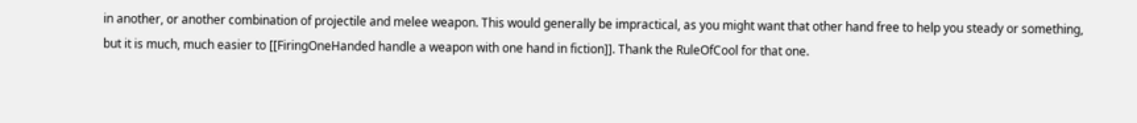in another, or another combination of projectile and melee weapon. This would generally be impractical, as you might want that other hand free to help you steady or something, but it is much, much easier to [[FiringOneHanded handle a weapon with one hand in fiction]]. Thank the RuleOfCool for that one.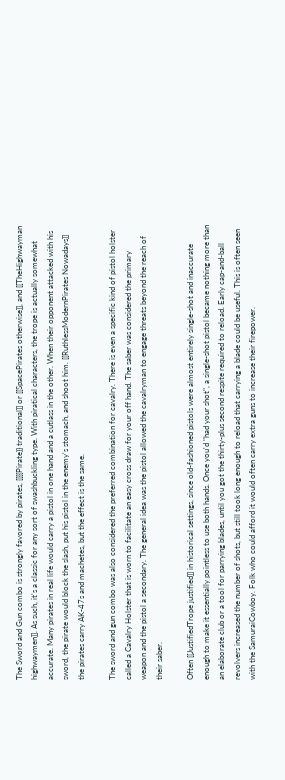The Sword and Gun combo is strongly favored by pirates, [[{{Pirate}} traditional]] or [[SpacePirates otherwise]], and [[TheHighwayman highwaymen]]. As such, it's a classic for any sort of swashbuckling type. With piratical characters, the trope is actually somewhat accurate. Many pirates in real life would carry a pistol in one hand and a cutlass in the other. When their opponent attacked with his sword, the pirate would block the slash, put his pistol in the enemy's stomach, and shoot him. [[RuthlessModernPirates Nowadays]] the pirates carry AK-47s and machetes, but the effect is the same.

The sword and gun combo was also considered the preferred combination for cavalry. There is even a specific kind of pistol holster called a Cavalry Holster that is worn to facilitate an easy cross draw for your off hand. The saber was considered the primary weapon and the pistol a secondary. The general idea was the pistol allowed the cavalryman to engage threats beyond the reach of their saber.

Often [[JustifiedTrope justified]] in historical settings, since old-fashioned pistols were almost entirely single-shot and inaccurate enough to make it essentially pointless to use both hands. Once you'd "had your shot", a single-shot pistol became nothing more than an elaborate club or a tool for parrying blades, until you got the thirty-plus second respite required to reload. Early cap-and-ball revolvers increased the number of shots, but still took long enough to reload that carrying a blade could be useful. This is often seen with the SamuraiCowboy. Folk who could afford it would often carry extra guns to increase their firepower.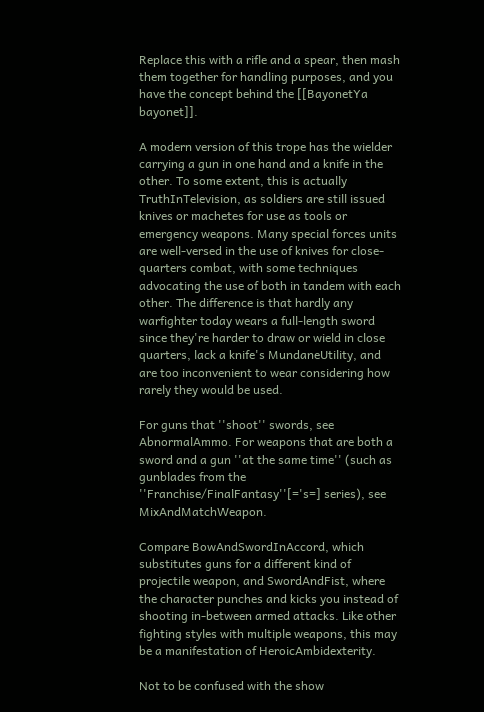Replace this with a rifle and a spear, then mash them together for handling purposes, and you have the concept behind the [[BayonetYa bayonet]].

A modern version of this trope has the wielder carrying a gun in one hand and a knife in the other. To some extent, this is actually TruthInTelevision, as soldiers are still issued knives or machetes for use as tools or emergency weapons. Many special forces units are well-versed in the use of knives for close-quarters combat, with some techniques advocating the use of both in tandem with each other. The difference is that hardly any warfighter today wears a full-length sword since they're harder to draw or wield in close quarters, lack a knife's MundaneUtility, and are too inconvenient to wear considering how rarely they would be used.

For guns that ''shoot'' swords, see AbnormalAmmo. For weapons that are both a sword and a gun ''at the same time'' (such as gunblades from the ''Franchise/FinalFantasy''[='s=] series), see MixAndMatchWeapon.

Compare BowAndSwordInAccord, which substitutes guns for a different kind of projectile weapon, and SwordAndFist, where the character punches and kicks you instead of shooting in-between armed attacks. Like other fighting styles with multiple weapons, this may be a manifestation of HeroicAmbidexterity.

Not to be confused with the show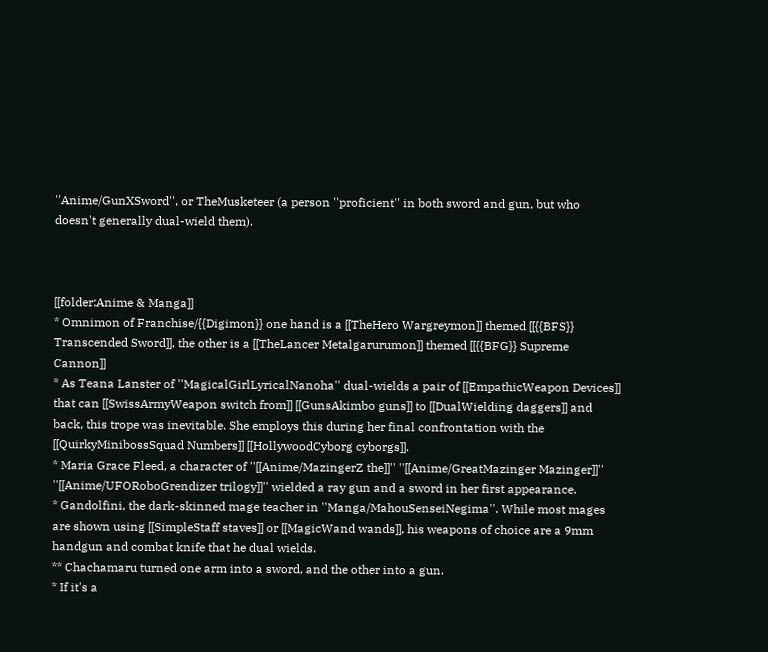''Anime/GunXSword'', or TheMusketeer (a person ''proficient'' in both sword and gun, but who doesn't generally dual-wield them).



[[folder:Anime & Manga]]
* Omnimon of Franchise/{{Digimon}} one hand is a [[TheHero Wargreymon]] themed [[{{BFS}} Transcended Sword]], the other is a [[TheLancer Metalgarurumon]] themed [[{{BFG}} Supreme Cannon]]
* As Teana Lanster of ''MagicalGirlLyricalNanoha'' dual-wields a pair of [[EmpathicWeapon Devices]] that can [[SwissArmyWeapon switch from]] [[GunsAkimbo guns]] to [[DualWielding daggers]] and back, this trope was inevitable. She employs this during her final confrontation with the [[QuirkyMinibossSquad Numbers]] [[HollywoodCyborg cyborgs]].
* Maria Grace Fleed, a character of ''[[Anime/MazingerZ the]]'' ''[[Anime/GreatMazinger Mazinger]]'' ''[[Anime/UFORoboGrendizer trilogy]]'' wielded a ray gun and a sword in her first appearance.
* Gandolfini, the dark-skinned mage teacher in ''Manga/MahouSenseiNegima''. While most mages are shown using [[SimpleStaff staves]] or [[MagicWand wands]], his weapons of choice are a 9mm handgun and combat knife that he dual wields.
** Chachamaru turned one arm into a sword, and the other into a gun.
* If it's a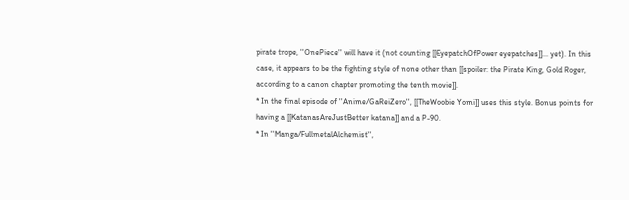pirate trope, ''OnePiece'' will have it (not counting [[EyepatchOfPower eyepatches]]... yet). In this case, it appears to be the fighting style of none other than [[spoiler: the Pirate King, Gold Roger, according to a canon chapter promoting the tenth movie]].
* In the final episode of ''Anime/GaReiZero'', [[TheWoobie Yomi]] uses this style. Bonus points for having a [[KatanasAreJustBetter katana]] and a P-90.
* In ''Manga/FullmetalAlchemist'',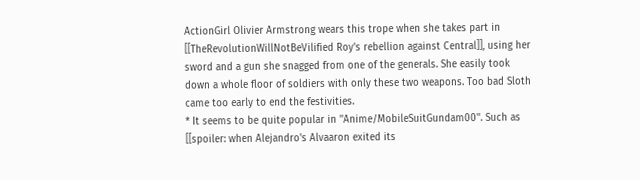ActionGirl Olivier Armstrong wears this trope when she takes part in [[TheRevolutionWillNotBeVilified Roy's rebellion against Central]], using her sword and a gun she snagged from one of the generals. She easily took down a whole floor of soldiers with only these two weapons. Too bad Sloth came too early to end the festivities.
* It seems to be quite popular in ''Anime/MobileSuitGundam00''. Such as [[spoiler: when Alejandro's Alvaaron exited its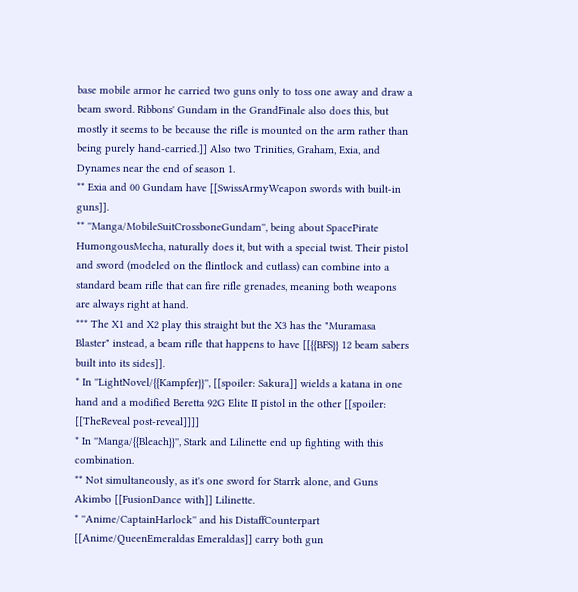base mobile armor he carried two guns only to toss one away and draw a beam sword. Ribbons' Gundam in the GrandFinale also does this, but mostly it seems to be because the rifle is mounted on the arm rather than being purely hand-carried.]] Also two Trinities, Graham, Exia, and Dynames near the end of season 1.
** Exia and 00 Gundam have [[SwissArmyWeapon swords with built-in guns]].
** ''Manga/MobileSuitCrossboneGundam'', being about SpacePirate HumongousMecha, naturally does it, but with a special twist. Their pistol and sword (modeled on the flintlock and cutlass) can combine into a standard beam rifle that can fire rifle grenades, meaning both weapons are always right at hand.
*** The X1 and X2 play this straight but the X3 has the "Muramasa Blaster" instead, a beam rifle that happens to have [[{{BFS}} 12 beam sabers built into its sides]].
* In ''LightNovel/{{Kampfer}}'', [[spoiler: Sakura]] wields a katana in one hand and a modified Beretta 92G Elite II pistol in the other [[spoiler: [[TheReveal post-reveal]]]]
* In ''Manga/{{Bleach}}'', Stark and Lilinette end up fighting with this combination.
** Not simultaneously, as it's one sword for Starrk alone, and Guns Akimbo [[FusionDance with]] Lilinette.
* ''Anime/CaptainHarlock'' and his DistaffCounterpart [[Anime/QueenEmeraldas Emeraldas]] carry both gun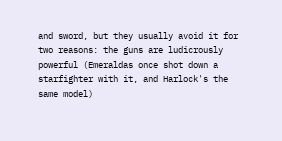and sword, but they usually avoid it for two reasons: the guns are ludicrously powerful (Emeraldas once shot down a starfighter with it, and Harlock's the same model)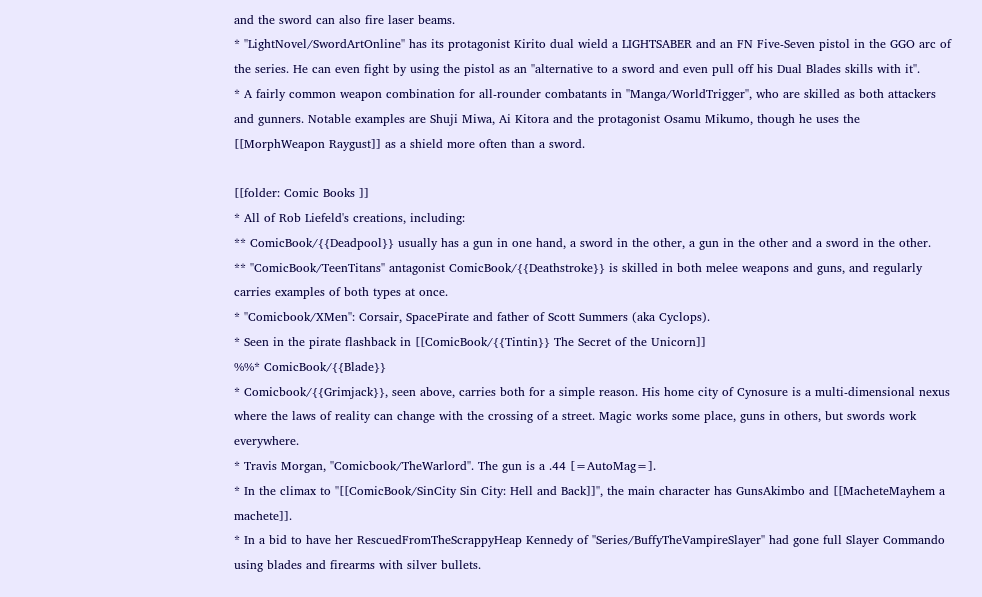and the sword can also fire laser beams.
* ''LightNovel/SwordArtOnline'' has its protagonist Kirito dual wield a LIGHTSABER and an FN Five-Seven pistol in the GGO arc of the series. He can even fight by using the pistol as an ''alternative to a sword and even pull off his Dual Blades skills with it''.
* A fairly common weapon combination for all-rounder combatants in ''Manga/WorldTrigger'', who are skilled as both attackers and gunners. Notable examples are Shuji Miwa, Ai Kitora and the protagonist Osamu Mikumo, though he uses the [[MorphWeapon Raygust]] as a shield more often than a sword.

[[folder: Comic Books ]]
* All of Rob Liefeld's creations, including:
** ComicBook/{{Deadpool}} usually has a gun in one hand, a sword in the other, a gun in the other and a sword in the other.
** ''ComicBook/TeenTitans'' antagonist ComicBook/{{Deathstroke}} is skilled in both melee weapons and guns, and regularly carries examples of both types at once.
* ''Comicbook/XMen'': Corsair, SpacePirate and father of Scott Summers (aka Cyclops).
* Seen in the pirate flashback in [[ComicBook/{{Tintin}} The Secret of the Unicorn]]
%%* ComicBook/{{Blade}}
* Comicbook/{{Grimjack}}, seen above, carries both for a simple reason. His home city of Cynosure is a multi-dimensional nexus where the laws of reality can change with the crossing of a street. Magic works some place, guns in others, but swords work everywhere.
* Travis Morgan, ''Comicbook/TheWarlord''. The gun is a .44 [=AutoMag=].
* In the climax to ''[[ComicBook/SinCity Sin City: Hell and Back]]'', the main character has GunsAkimbo and [[MacheteMayhem a machete]].
* In a bid to have her RescuedFromTheScrappyHeap Kennedy of ''Series/BuffyTheVampireSlayer'' had gone full Slayer Commando using blades and firearms with silver bullets.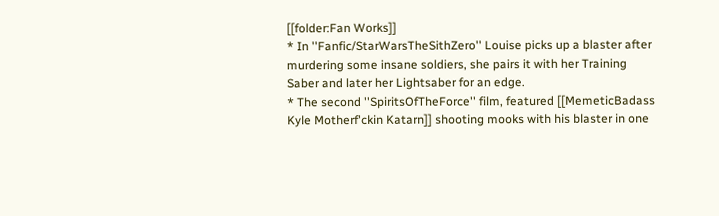[[folder:Fan Works]]
* In ''Fanfic/StarWarsTheSithZero'' Louise picks up a blaster after murdering some insane soldiers, she pairs it with her Training Saber and later her Lightsaber for an edge.
* The second ''SpiritsOfTheForce'' film, featured [[MemeticBadass Kyle Motherf'ckin Katarn]] shooting mooks with his blaster in one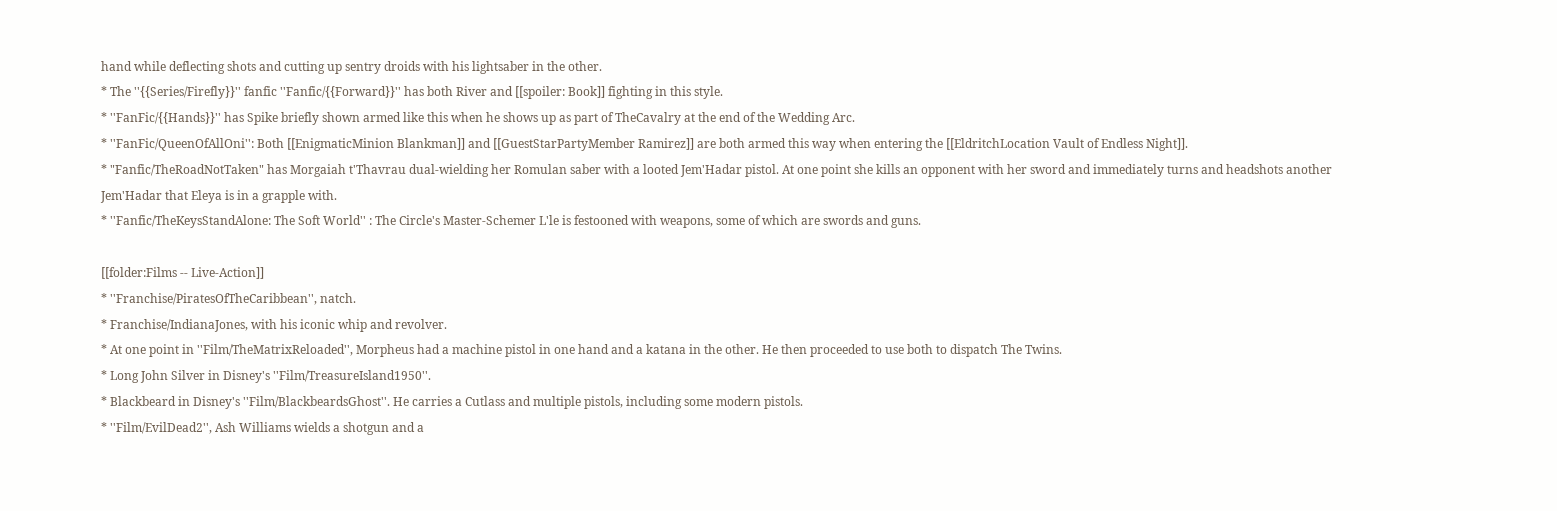hand while deflecting shots and cutting up sentry droids with his lightsaber in the other.
* The ''{{Series/Firefly}}'' fanfic ''Fanfic/{{Forward}}'' has both River and [[spoiler: Book]] fighting in this style.
* ''FanFic/{{Hands}}'' has Spike briefly shown armed like this when he shows up as part of TheCavalry at the end of the Wedding Arc.
* ''FanFic/QueenOfAllOni'': Both [[EnigmaticMinion Blankman]] and [[GuestStarPartyMember Ramirez]] are both armed this way when entering the [[EldritchLocation Vault of Endless Night]].
* "Fanfic/TheRoadNotTaken" has Morgaiah t'Thavrau dual-wielding her Romulan saber with a looted Jem'Hadar pistol. At one point she kills an opponent with her sword and immediately turns and headshots another Jem'Hadar that Eleya is in a grapple with.
* ''Fanfic/TheKeysStandAlone: The Soft World'' : The Circle's Master-Schemer L'le is festooned with weapons, some of which are swords and guns.

[[folder:Films -- Live-Action]]
* ''Franchise/PiratesOfTheCaribbean'', natch.
* Franchise/IndianaJones, with his iconic whip and revolver.
* At one point in ''Film/TheMatrixReloaded'', Morpheus had a machine pistol in one hand and a katana in the other. He then proceeded to use both to dispatch The Twins.
* Long John Silver in Disney's ''Film/TreasureIsland1950''.
* Blackbeard in Disney's ''Film/BlackbeardsGhost''. He carries a Cutlass and multiple pistols, including some modern pistols.
* ''Film/EvilDead2'', Ash Williams wields a shotgun and a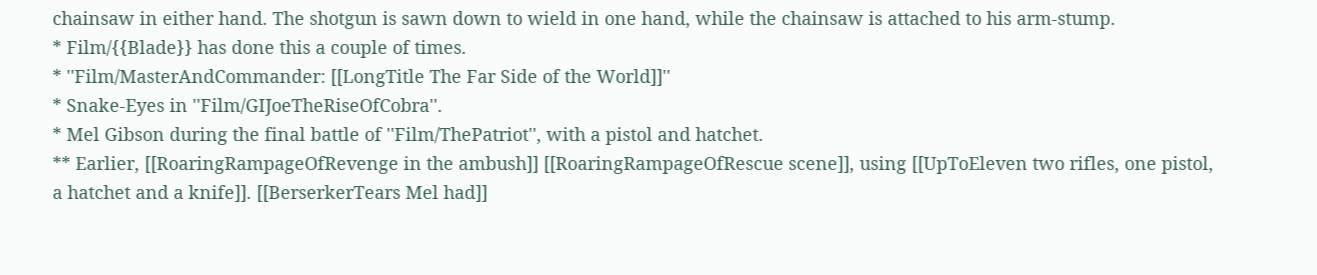chainsaw in either hand. The shotgun is sawn down to wield in one hand, while the chainsaw is attached to his arm-stump.
* Film/{{Blade}} has done this a couple of times.
* ''Film/MasterAndCommander: [[LongTitle The Far Side of the World]]''
* Snake-Eyes in ''Film/GIJoeTheRiseOfCobra''.
* Mel Gibson during the final battle of ''Film/ThePatriot'', with a pistol and hatchet.
** Earlier, [[RoaringRampageOfRevenge in the ambush]] [[RoaringRampageOfRescue scene]], using [[UpToEleven two rifles, one pistol, a hatchet and a knife]]. [[BerserkerTears Mel had]]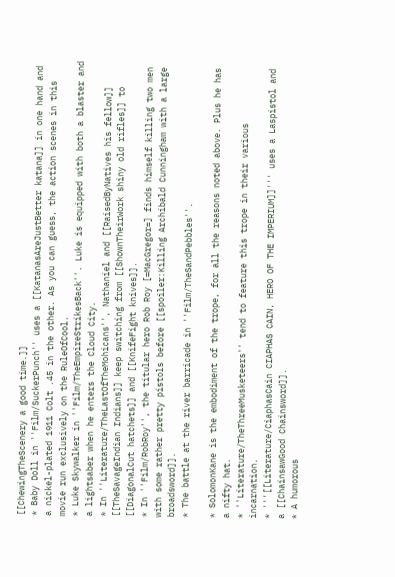[[ChewingTheScenery a good time.]]
* Baby Doll in ''Film/SuckerPunch'' uses a [[KatanasAreJustBetter katana]] in one hand and a nickel-plated 1911 Colt .45 in the other. As you can guess, the action scenes in this movie run exclusively on the RuleOfCool.
* Luke Skywalker in ''Film/TheEmpireStrikesBack''. Luke is equipped with both a blaster and a lightsaber when he enters the Cloud City.
* In ''Literature/TheLastOfTheMohicans'', Nathaniel and [[RaisedByNatives his fellow]] [[TheSavageIndian Indians]] keep switching from [[ShownTheirWork shiny old rifles]] to [[DiagonalCut hatchets]] and [[KnifeFight knives]].
* In ''Film/RobRoy'', the titular hero Rob Roy [=MacGregor=] finds himself killing two men with some rather pretty pistols before [[spoiler:Killing Archibald Cunningham with a large broadsword]].
* The battle at the river barricade in ''Film/TheSandPebbles''.

* SolomonKane is the embodiment of the trope, for all the reasons noted above. Plus he has a nifty hat.
* ''Literature/TheThreeMusketeers'' tend to feature this trope in their various incarnation.
* '''[[Literature/CiaphasCain CIAPHAS CAIN, HERO OF THE IMPERIUM]]''' uses a Laspistol and a [[ChainsawGood Chainsword]].
* A humorous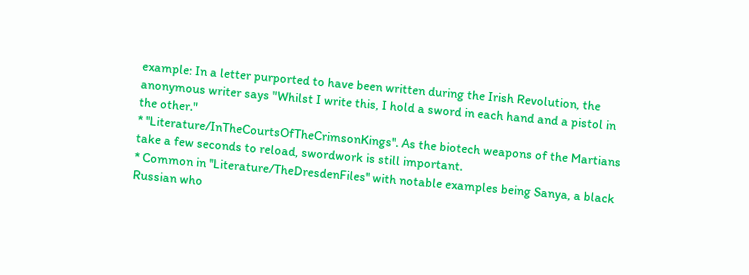example: In a letter purported to have been written during the Irish Revolution, the anonymous writer says "Whilst I write this, I hold a sword in each hand and a pistol in the other."
* ''Literature/InTheCourtsOfTheCrimsonKings''. As the biotech weapons of the Martians take a few seconds to reload, swordwork is still important.
* Common in ''Literature/TheDresdenFiles'' with notable examples being Sanya, a black Russian who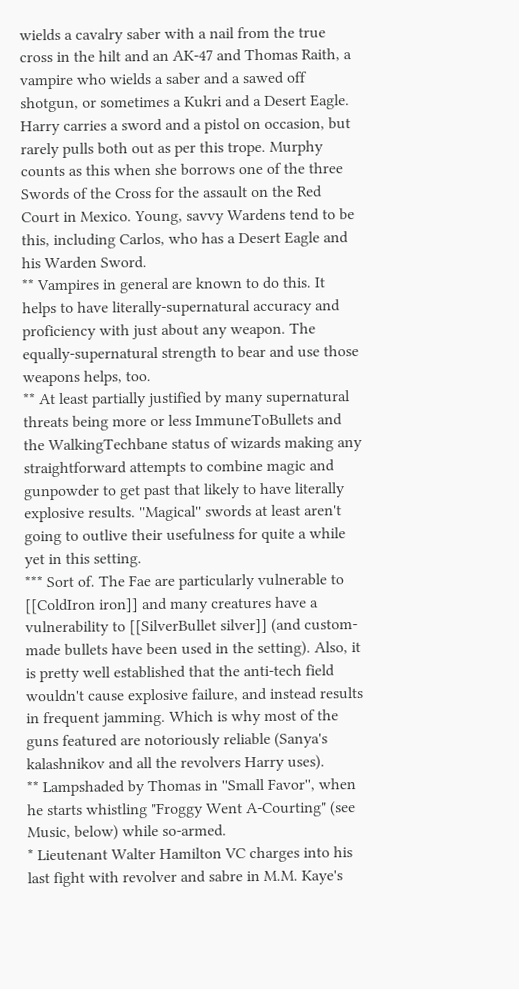wields a cavalry saber with a nail from the true cross in the hilt and an AK-47 and Thomas Raith, a vampire who wields a saber and a sawed off shotgun, or sometimes a Kukri and a Desert Eagle. Harry carries a sword and a pistol on occasion, but rarely pulls both out as per this trope. Murphy counts as this when she borrows one of the three Swords of the Cross for the assault on the Red Court in Mexico. Young, savvy Wardens tend to be this, including Carlos, who has a Desert Eagle and his Warden Sword.
** Vampires in general are known to do this. It helps to have literally-supernatural accuracy and proficiency with just about any weapon. The equally-supernatural strength to bear and use those weapons helps, too.
** At least partially justified by many supernatural threats being more or less ImmuneToBullets and the WalkingTechbane status of wizards making any straightforward attempts to combine magic and gunpowder to get past that likely to have literally explosive results. ''Magical'' swords at least aren't going to outlive their usefulness for quite a while yet in this setting.
*** Sort of. The Fae are particularly vulnerable to [[ColdIron iron]] and many creatures have a vulnerability to [[SilverBullet silver]] (and custom-made bullets have been used in the setting). Also, it is pretty well established that the anti-tech field wouldn't cause explosive failure, and instead results in frequent jamming. Which is why most of the guns featured are notoriously reliable (Sanya's kalashnikov and all the revolvers Harry uses).
** Lampshaded by Thomas in ''Small Favor'', when he starts whistling "Froggy Went A-Courting" (see Music, below) while so-armed.
* Lieutenant Walter Hamilton VC charges into his last fight with revolver and sabre in M.M. Kaye's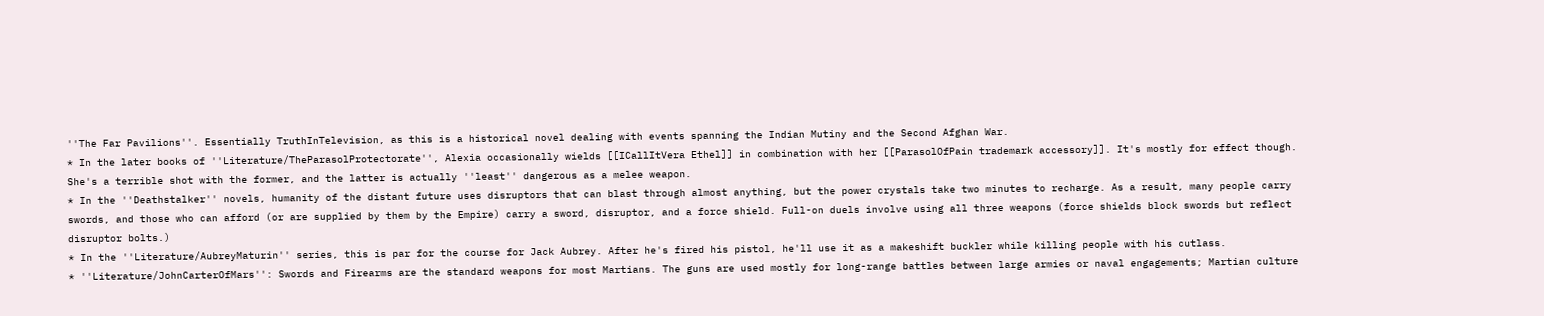''The Far Pavilions''. Essentially TruthInTelevision, as this is a historical novel dealing with events spanning the Indian Mutiny and the Second Afghan War.
* In the later books of ''Literature/TheParasolProtectorate'', Alexia occasionally wields [[ICallItVera Ethel]] in combination with her [[ParasolOfPain trademark accessory]]. It's mostly for effect though. She's a terrible shot with the former, and the latter is actually ''least'' dangerous as a melee weapon.
* In the ''Deathstalker'' novels, humanity of the distant future uses disruptors that can blast through almost anything, but the power crystals take two minutes to recharge. As a result, many people carry swords, and those who can afford (or are supplied by them by the Empire) carry a sword, disruptor, and a force shield. Full-on duels involve using all three weapons (force shields block swords but reflect disruptor bolts.)
* In the ''Literature/AubreyMaturin'' series, this is par for the course for Jack Aubrey. After he's fired his pistol, he'll use it as a makeshift buckler while killing people with his cutlass.
* ''Literature/JohnCarterOfMars'': Swords and Firearms are the standard weapons for most Martians. The guns are used mostly for long-range battles between large armies or naval engagements; Martian culture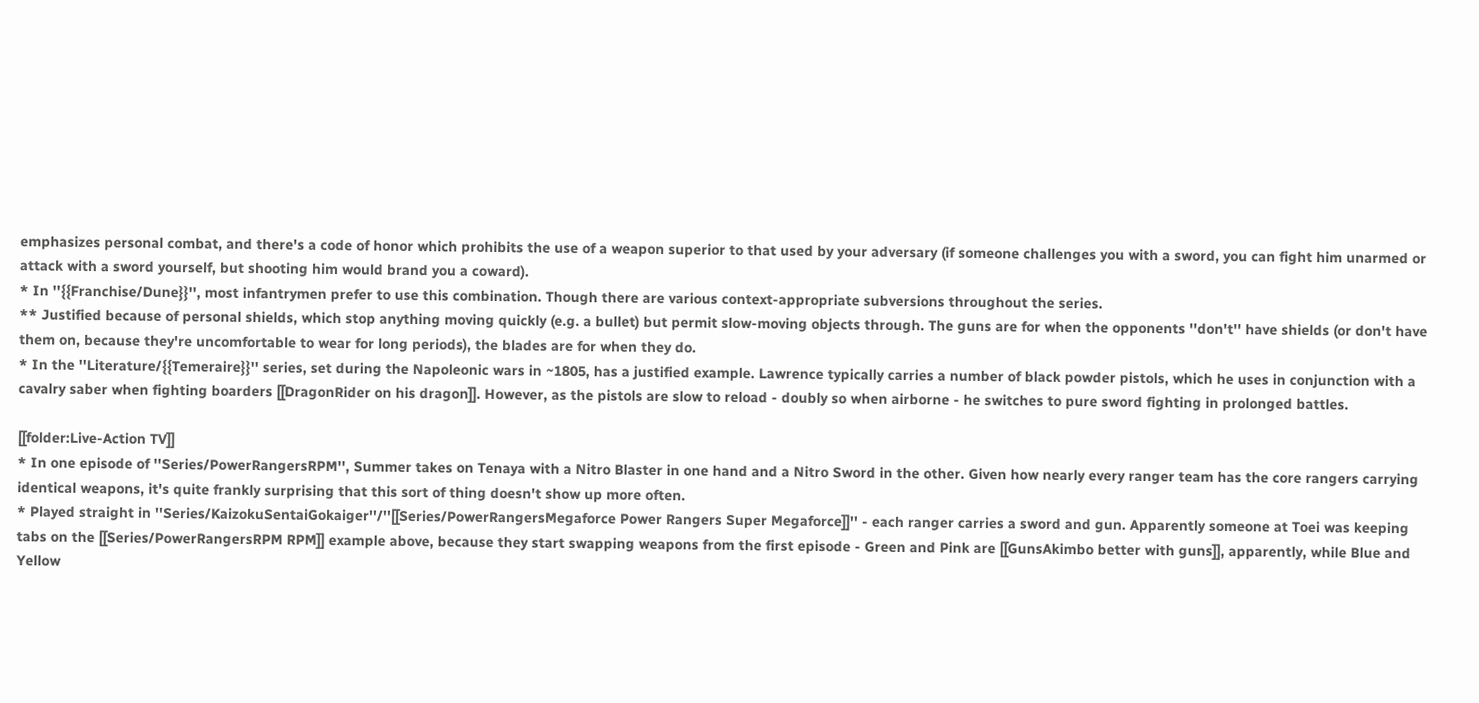emphasizes personal combat, and there's a code of honor which prohibits the use of a weapon superior to that used by your adversary (if someone challenges you with a sword, you can fight him unarmed or attack with a sword yourself, but shooting him would brand you a coward).
* In ''{{Franchise/Dune}}'', most infantrymen prefer to use this combination. Though there are various context-appropriate subversions throughout the series.
** Justified because of personal shields, which stop anything moving quickly (e.g. a bullet) but permit slow-moving objects through. The guns are for when the opponents ''don't'' have shields (or don't have them on, because they're uncomfortable to wear for long periods), the blades are for when they do.
* In the ''Literature/{{Temeraire}}'' series, set during the Napoleonic wars in ~1805, has a justified example. Lawrence typically carries a number of black powder pistols, which he uses in conjunction with a cavalry saber when fighting boarders [[DragonRider on his dragon]]. However, as the pistols are slow to reload - doubly so when airborne - he switches to pure sword fighting in prolonged battles.

[[folder:Live-Action TV]]
* In one episode of ''Series/PowerRangersRPM'', Summer takes on Tenaya with a Nitro Blaster in one hand and a Nitro Sword in the other. Given how nearly every ranger team has the core rangers carrying identical weapons, it's quite frankly surprising that this sort of thing doesn't show up more often.
* Played straight in ''Series/KaizokuSentaiGokaiger''/''[[Series/PowerRangersMegaforce Power Rangers Super Megaforce]]'' - each ranger carries a sword and gun. Apparently someone at Toei was keeping tabs on the [[Series/PowerRangersRPM RPM]] example above, because they start swapping weapons from the first episode - Green and Pink are [[GunsAkimbo better with guns]], apparently, while Blue and Yellow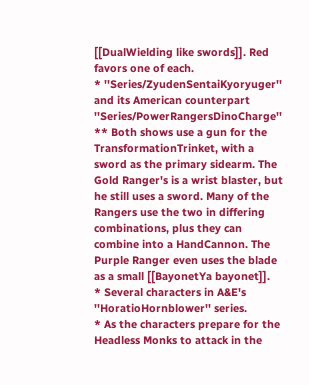[[DualWielding like swords]]. Red favors one of each.
* ''Series/ZyudenSentaiKyoryuger'' and its American counterpart ''Series/PowerRangersDinoCharge''
** Both shows use a gun for the TransformationTrinket, with a sword as the primary sidearm. The Gold Ranger's is a wrist blaster, but he still uses a sword. Many of the Rangers use the two in differing combinations, plus they can combine into a HandCannon. The Purple Ranger even uses the blade as a small [[BayonetYa bayonet]].
* Several characters in A&E's ''HoratioHornblower'' series.
* As the characters prepare for the Headless Monks to attack in the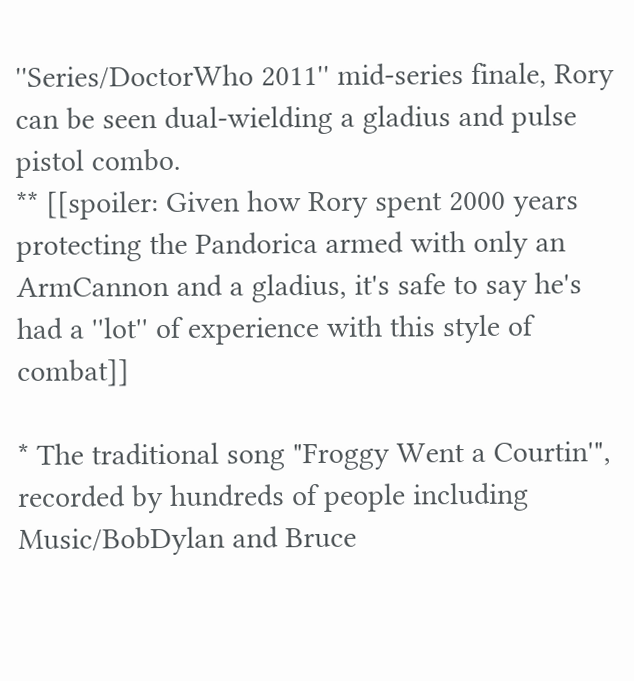''Series/DoctorWho 2011'' mid-series finale, Rory can be seen dual-wielding a gladius and pulse pistol combo.
** [[spoiler: Given how Rory spent 2000 years protecting the Pandorica armed with only an ArmCannon and a gladius, it's safe to say he's had a ''lot'' of experience with this style of combat]]

* The traditional song "Froggy Went a Courtin'", recorded by hundreds of people including Music/BobDylan and Bruce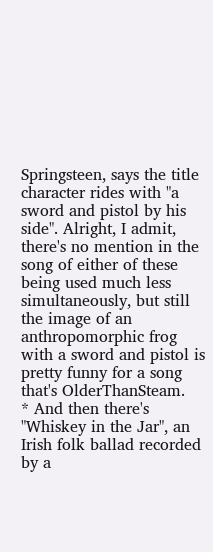Springsteen, says the title character rides with "a sword and pistol by his side". Alright, I admit, there's no mention in the song of either of these being used much less simultaneously, but still the image of an anthropomorphic frog with a sword and pistol is pretty funny for a song that's OlderThanSteam.
* And then there's "Whiskey in the Jar", an Irish folk ballad recorded by a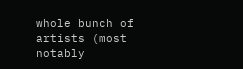whole bunch of artists (most notably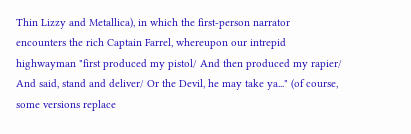Thin Lizzy and Metallica), in which the first-person narrator encounters the rich Captain Farrel, whereupon our intrepid highwayman "first produced my pistol/ And then produced my rapier/ And said, stand and deliver/ Or the Devil, he may take ya..." (of course, some versions replace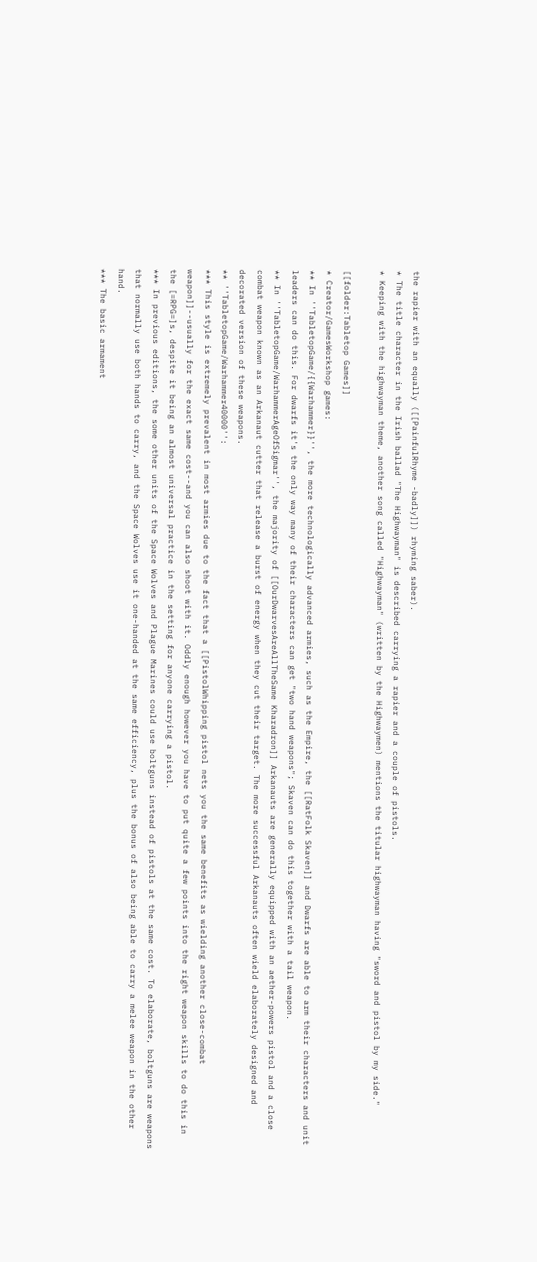the rapier with an equally ([[PainfulRhyme -badly]]) rhyming saber).
* The title character in the Irish ballad "The Highwayman" is described carrying a rapier and a couple of pistols.
* Keeping with the highwayman theme, another song called "Highwayman" (written by the Highwaymen) mentions the titular highwayman having "sword and pistol by my side."

[[folder:Tabletop Games]]
* Creator/GamesWorkshop games:
** In ''TabletopGame/{{Warhammer}}'', the more technologically advanced armies, such as the Empire, the [[RatFolk Skaven]] and Dwarfs are able to arm their characters and unit leaders can do this. For dwarfs it's the only way many of their characters can get "two hand weapons"; Skaven can do this together with a tail weapon.
** In ''TabletopGame/WarhammerAgeOfSigmar'', the majority of [[OurDwarvesAreAllTheSame Kharadron]] Arkanauts are generally equipped with an aether-powers pistol and a close combat weapon known as an Arkanaut cutter that release a burst of energy when they cut their target. The more successful Arkanauts often wield elaborately designed and decorated version of these weapons.
** ''TabletopGame/Warhammer40000'':
*** This style is extremely prevalent in most armies due to the fact that a [[PistolWhipping pistol nets you the same benefits as wielding another close-combat weapon]]--usually for the exact same cost--and you can also shoot with it. Oddly enough however you have to put quite a few points into the right weapon skills to do this in the [=RPG=]s, despite it being an almost universal practice in the setting for anyone carrying a pistol.
*** In previous editions, the some other units of the Space Wolves and Plague Marines could use boltguns instead of pistols at the same cost. To elaborate, boltguns are weapons that normally use both hands to carry, and the Space Wolves use it one-handed at the same efficiency, plus the bonus of also being able to carry a melee weapon in the other hand.
*** The basic armament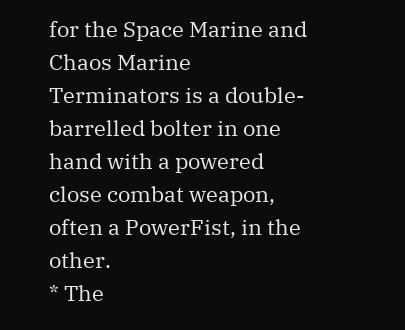for the Space Marine and Chaos Marine Terminators is a double-barrelled bolter in one hand with a powered close combat weapon, often a PowerFist, in the other.
* The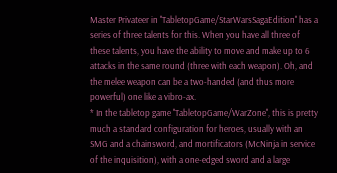Master Privateer in ''TabletopGame/StarWarsSagaEdition'' has a series of three talents for this. When you have all three of these talents, you have the ability to move and make up to 6 attacks in the same round (three with each weapon). Oh, and the melee weapon can be a two-handed (and thus more powerful) one like a vibro-ax.
* In the tabletop game ''TabletopGame/WarZone'', this is pretty much a standard configuration for heroes, usually with an SMG and a chainsword, and mortificators (McNinja in service of the inquisition), with a one-edged sword and a large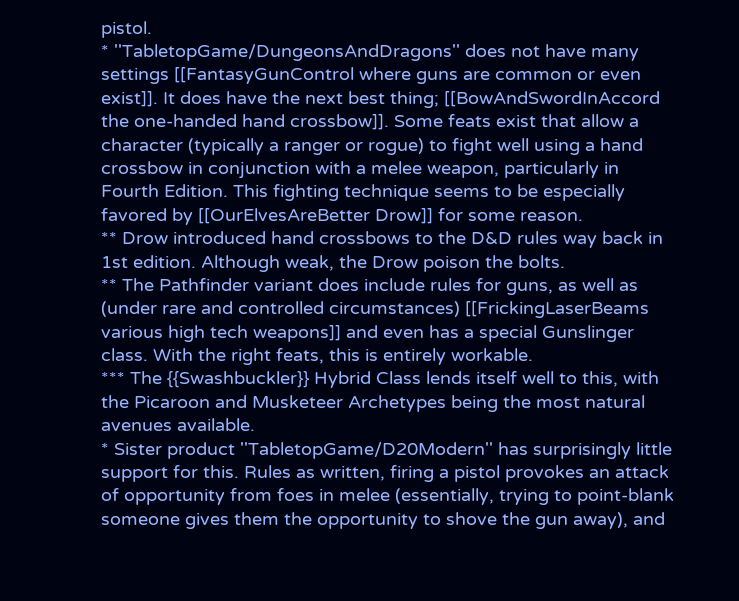pistol.
* ''TabletopGame/DungeonsAndDragons'' does not have many settings [[FantasyGunControl where guns are common or even exist]]. It does have the next best thing; [[BowAndSwordInAccord the one-handed hand crossbow]]. Some feats exist that allow a character (typically a ranger or rogue) to fight well using a hand crossbow in conjunction with a melee weapon, particularly in Fourth Edition. This fighting technique seems to be especially favored by [[OurElvesAreBetter Drow]] for some reason.
** Drow introduced hand crossbows to the D&D rules way back in 1st edition. Although weak, the Drow poison the bolts.
** The Pathfinder variant does include rules for guns, as well as (under rare and controlled circumstances) [[FrickingLaserBeams various high tech weapons]] and even has a special Gunslinger class. With the right feats, this is entirely workable.
*** The {{Swashbuckler}} Hybrid Class lends itself well to this, with the Picaroon and Musketeer Archetypes being the most natural avenues available.
* Sister product ''TabletopGame/D20Modern'' has surprisingly little support for this. Rules as written, firing a pistol provokes an attack of opportunity from foes in melee (essentially, trying to point-blank someone gives them the opportunity to shove the gun away), and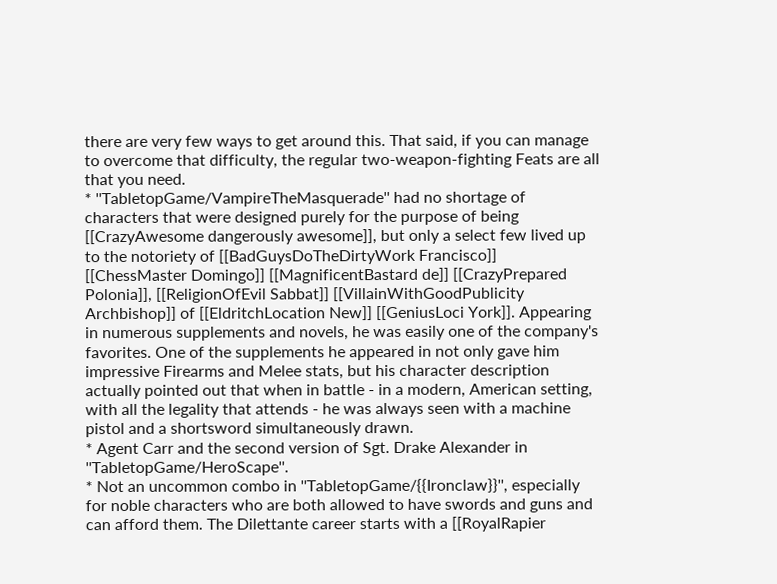there are very few ways to get around this. That said, if you can manage to overcome that difficulty, the regular two-weapon-fighting Feats are all that you need.
* ''TabletopGame/VampireTheMasquerade'' had no shortage of characters that were designed purely for the purpose of being [[CrazyAwesome dangerously awesome]], but only a select few lived up to the notoriety of [[BadGuysDoTheDirtyWork Francisco]] [[ChessMaster Domingo]] [[MagnificentBastard de]] [[CrazyPrepared Polonia]], [[ReligionOfEvil Sabbat]] [[VillainWithGoodPublicity Archbishop]] of [[EldritchLocation New]] [[GeniusLoci York]]. Appearing in numerous supplements and novels, he was easily one of the company's favorites. One of the supplements he appeared in not only gave him impressive Firearms and Melee stats, but his character description actually pointed out that when in battle - in a modern, American setting, with all the legality that attends - he was always seen with a machine pistol and a shortsword simultaneously drawn.
* Agent Carr and the second version of Sgt. Drake Alexander in ''TabletopGame/HeroScape''.
* Not an uncommon combo in ''TabletopGame/{{Ironclaw}}'', especially for noble characters who are both allowed to have swords and guns and can afford them. The Dilettante career starts with a [[RoyalRapier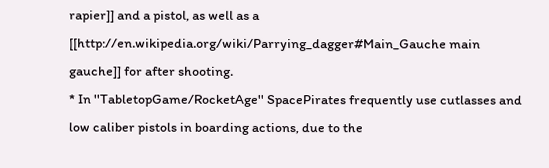rapier]] and a pistol, as well as a [[http://en.wikipedia.org/wiki/Parrying_dagger#Main_Gauche main gauche]] for after shooting.
* In ''TabletopGame/RocketAge'' SpacePirates frequently use cutlasses and low caliber pistols in boarding actions, due to the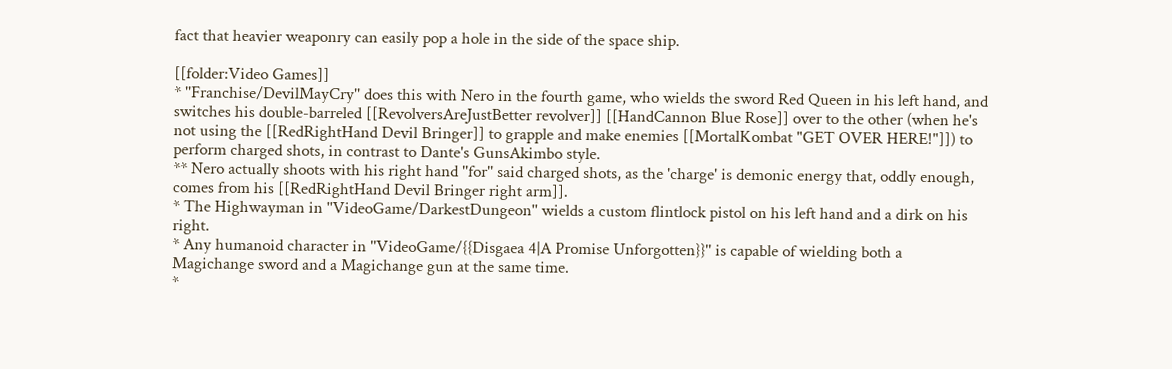fact that heavier weaponry can easily pop a hole in the side of the space ship.

[[folder:Video Games]]
* ''Franchise/DevilMayCry'' does this with Nero in the fourth game, who wields the sword Red Queen in his left hand, and switches his double-barreled [[RevolversAreJustBetter revolver]] [[HandCannon Blue Rose]] over to the other (when he's not using the [[RedRightHand Devil Bringer]] to grapple and make enemies [[MortalKombat "GET OVER HERE!"]]) to perform charged shots, in contrast to Dante's GunsAkimbo style.
** Nero actually shoots with his right hand ''for'' said charged shots, as the 'charge' is demonic energy that, oddly enough, comes from his [[RedRightHand Devil Bringer right arm]].
* The Highwayman in ''VideoGame/DarkestDungeon'' wields a custom flintlock pistol on his left hand and a dirk on his right.
* Any humanoid character in ''VideoGame/{{Disgaea 4|A Promise Unforgotten}}'' is capable of wielding both a Magichange sword and a Magichange gun at the same time.
*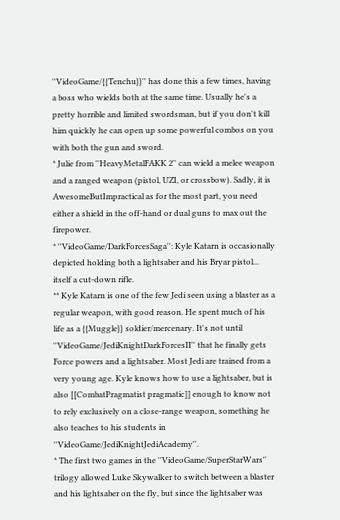''VideoGame/{{Tenchu}}'' has done this a few times, having a boss who wields both at the same time. Usually he's a pretty horrible and limited swordsman, but if you don't kill him quickly he can open up some powerful combos on you with both the gun and sword.
* Julie from ''HeavyMetalFAKK 2'' can wield a melee weapon and a ranged weapon (pistol, UZI, or crossbow). Sadly, it is AwesomeButImpractical as for the most part, you need either a shield in the off-hand or dual guns to max out the firepower.
* ''VideoGame/DarkForcesSaga'': Kyle Katarn is occasionally depicted holding both a lightsaber and his Bryar pistol... itself a cut-down rifle.
** Kyle Katarn is one of the few Jedi seen using a blaster as a regular weapon, with good reason. He spent much of his life as a {{Muggle}} soldier/mercenary. It's not until ''VideoGame/JediKnightDarkForcesII'' that he finally gets Force powers and a lightsaber. Most Jedi are trained from a very young age. Kyle knows how to use a lightsaber, but is also [[CombatPragmatist pragmatic]] enough to know not to rely exclusively on a close-range weapon, something he also teaches to his students in ''VideoGame/JediKnightJediAcademy''.
* The first two games in the ''VideoGame/SuperStarWars'' trilogy allowed Luke Skywalker to switch between a blaster and his lightsaber on the fly, but since the lightsaber was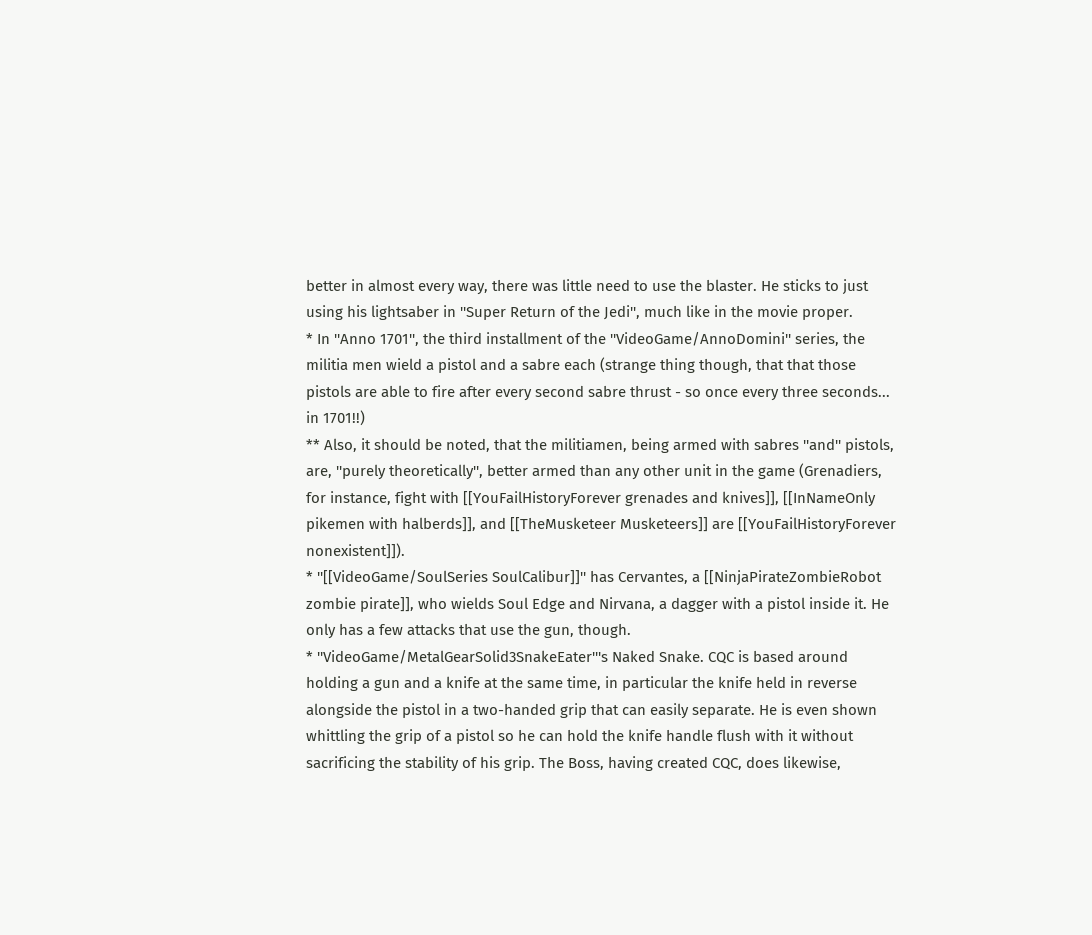better in almost every way, there was little need to use the blaster. He sticks to just using his lightsaber in ''Super Return of the Jedi'', much like in the movie proper.
* In ''Anno 1701'', the third installment of the ''VideoGame/AnnoDomini'' series, the militia men wield a pistol and a sabre each (strange thing though, that that those pistols are able to fire after every second sabre thrust - so once every three seconds... in 1701!!)
** Also, it should be noted, that the militiamen, being armed with sabres ''and'' pistols, are, ''purely theoretically'', better armed than any other unit in the game (Grenadiers, for instance, fight with [[YouFailHistoryForever grenades and knives]], [[InNameOnly pikemen with halberds]], and [[TheMusketeer Musketeers]] are [[YouFailHistoryForever nonexistent]]).
* ''[[VideoGame/SoulSeries SoulCalibur]]'' has Cervantes, a [[NinjaPirateZombieRobot zombie pirate]], who wields Soul Edge and Nirvana, a dagger with a pistol inside it. He only has a few attacks that use the gun, though.
* ''VideoGame/MetalGearSolid3SnakeEater'''s Naked Snake. CQC is based around holding a gun and a knife at the same time, in particular the knife held in reverse alongside the pistol in a two-handed grip that can easily separate. He is even shown whittling the grip of a pistol so he can hold the knife handle flush with it without sacrificing the stability of his grip. The Boss, having created CQC, does likewise,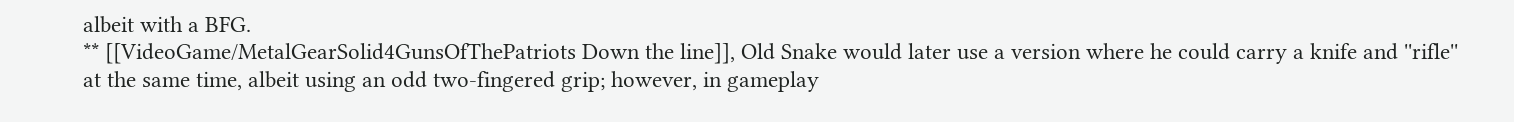albeit with a BFG.
** [[VideoGame/MetalGearSolid4GunsOfThePatriots Down the line]], Old Snake would later use a version where he could carry a knife and ''rifle'' at the same time, albeit using an odd two-fingered grip; however, in gameplay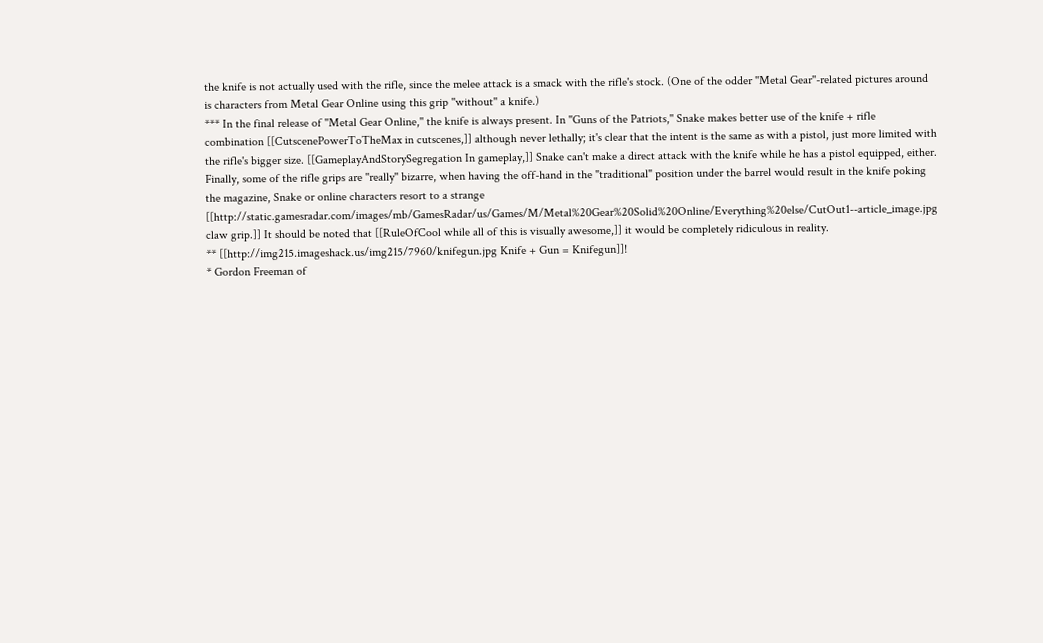the knife is not actually used with the rifle, since the melee attack is a smack with the rifle's stock. (One of the odder ''Metal Gear''-related pictures around is characters from Metal Gear Online using this grip ''without'' a knife.)
*** In the final release of ''Metal Gear Online,'' the knife is always present. In ''Guns of the Patriots,'' Snake makes better use of the knife + rifle combination [[CutscenePowerToTheMax in cutscenes,]] although never lethally; it's clear that the intent is the same as with a pistol, just more limited with the rifle's bigger size. [[GameplayAndStorySegregation In gameplay,]] Snake can't make a direct attack with the knife while he has a pistol equipped, either. Finally, some of the rifle grips are ''really'' bizarre, when having the off-hand in the "traditional" position under the barrel would result in the knife poking the magazine, Snake or online characters resort to a strange [[http://static.gamesradar.com/images/mb/GamesRadar/us/Games/M/Metal%20Gear%20Solid%20Online/Everything%20else/CutOut1--article_image.jpg claw grip.]] It should be noted that [[RuleOfCool while all of this is visually awesome,]] it would be completely ridiculous in reality.
** [[http://img215.imageshack.us/img215/7960/knifegun.jpg Knife + Gun = Knifegun]]!
* Gordon Freeman of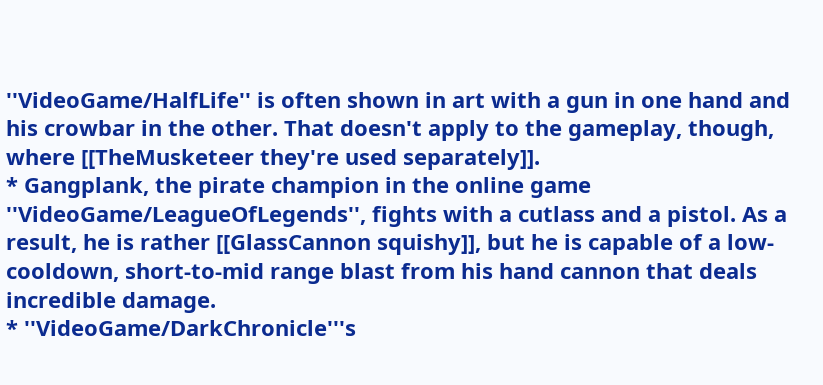''VideoGame/HalfLife'' is often shown in art with a gun in one hand and his crowbar in the other. That doesn't apply to the gameplay, though, where [[TheMusketeer they're used separately]].
* Gangplank, the pirate champion in the online game ''VideoGame/LeagueOfLegends'', fights with a cutlass and a pistol. As a result, he is rather [[GlassCannon squishy]], but he is capable of a low-cooldown, short-to-mid range blast from his hand cannon that deals incredible damage.
* ''VideoGame/DarkChronicle'''s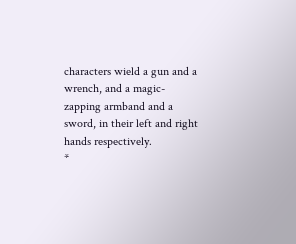characters wield a gun and a wrench, and a magic-zapping armband and a sword, in their left and right hands respectively.
*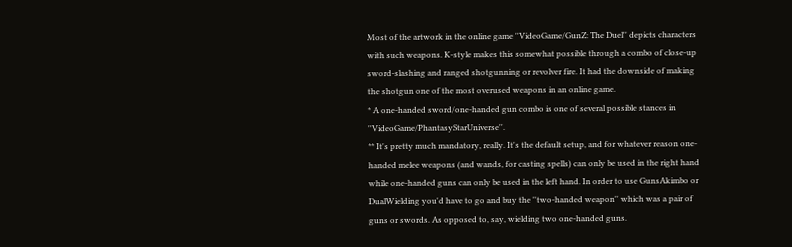Most of the artwork in the online game ''VideoGame/GunZ: The Duel'' depicts characters with such weapons. K-style makes this somewhat possible through a combo of close-up sword-slashing and ranged shotgunning or revolver fire. It had the downside of making the shotgun one of the most overused weapons in an online game.
* A one-handed sword/one-handed gun combo is one of several possible stances in ''VideoGame/PhantasyStarUniverse''.
** It's pretty much mandatory, really. It's the default setup, and for whatever reason one-handed melee weapons (and wands, for casting spells) can only be used in the right hand while one-handed guns can only be used in the left hand. In order to use GunsAkimbo or DualWielding you'd have to go and buy the ''two-handed weapon'' which was a pair of guns or swords. As opposed to, say, wielding two one-handed guns.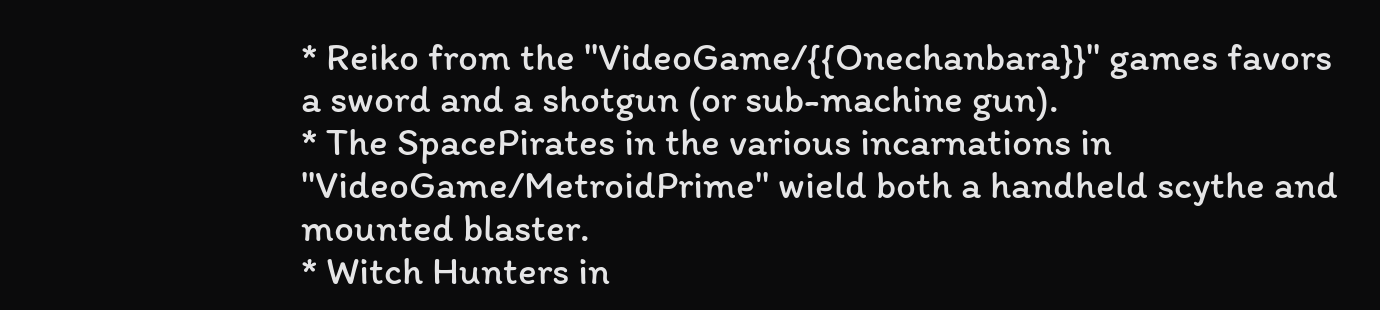* Reiko from the ''VideoGame/{{Onechanbara}}'' games favors a sword and a shotgun (or sub-machine gun).
* The SpacePirates in the various incarnations in ''VideoGame/MetroidPrime'' wield both a handheld scythe and mounted blaster.
* Witch Hunters in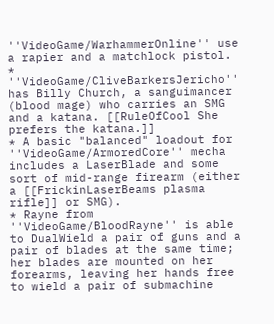''VideoGame/WarhammerOnline'' use a rapier and a matchlock pistol.
* ''VideoGame/CliveBarkersJericho'' has Billy Church, a sanguimancer (blood mage) who carries an SMG and a katana. [[RuleOfCool She prefers the katana.]]
* A basic "balanced" loadout for ''VideoGame/ArmoredCore'' mecha includes a LaserBlade and some sort of mid-range firearm (either a [[FrickinLaserBeams plasma rifle]] or SMG).
* Rayne from ''VideoGame/BloodRayne'' is able to DualWield a pair of guns and a pair of blades at the same time; her blades are mounted on her forearms, leaving her hands free to wield a pair of submachine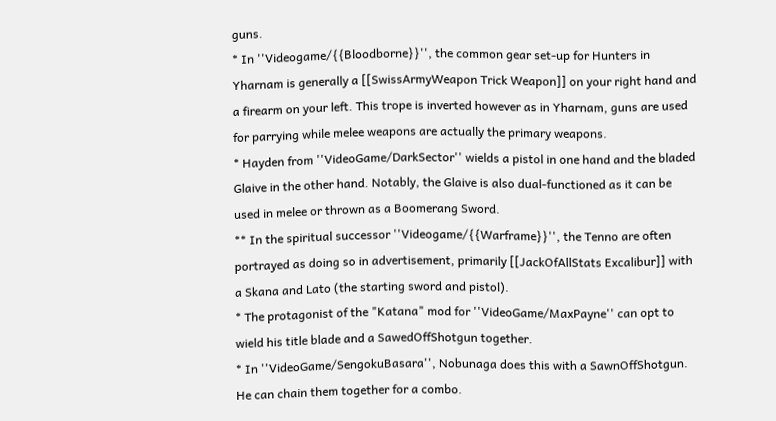guns.
* In ''Videogame/{{Bloodborne}}'', the common gear set-up for Hunters in Yharnam is generally a [[SwissArmyWeapon Trick Weapon]] on your right hand and a firearm on your left. This trope is inverted however as in Yharnam, guns are used for parrying while melee weapons are actually the primary weapons.
* Hayden from ''VideoGame/DarkSector'' wields a pistol in one hand and the bladed Glaive in the other hand. Notably, the Glaive is also dual-functioned as it can be used in melee or thrown as a Boomerang Sword.
** In the spiritual successor ''Videogame/{{Warframe}}'', the Tenno are often portrayed as doing so in advertisement, primarily [[JackOfAllStats Excalibur]] with a Skana and Lato (the starting sword and pistol).
* The protagonist of the "Katana" mod for ''VideoGame/MaxPayne'' can opt to wield his title blade and a SawedOffShotgun together.
* In ''VideoGame/SengokuBasara'', Nobunaga does this with a SawnOffShotgun. He can chain them together for a combo.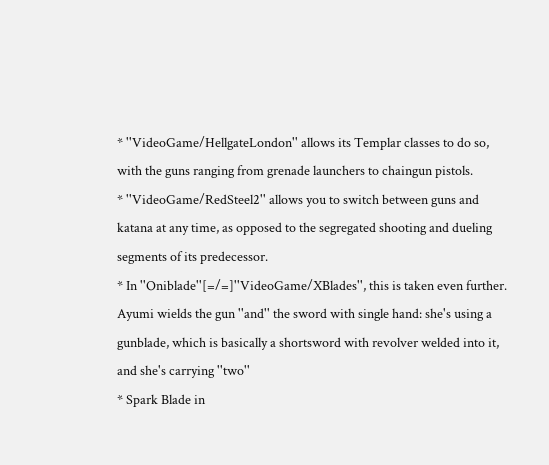* ''VideoGame/HellgateLondon'' allows its Templar classes to do so, with the guns ranging from grenade launchers to chaingun pistols.
* ''VideoGame/RedSteel2'' allows you to switch between guns and katana at any time, as opposed to the segregated shooting and dueling segments of its predecessor.
* In ''Oniblade''[=/=]''VideoGame/XBlades'', this is taken even further. Ayumi wields the gun ''and'' the sword with single hand: she's using a gunblade, which is basically a shortsword with revolver welded into it, and she's carrying ''two''
* Spark Blade in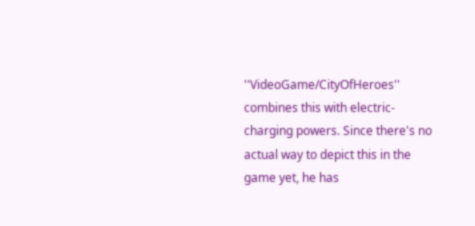''VideoGame/CityOfHeroes'' combines this with electric-charging powers. Since there's no actual way to depict this in the game yet, he has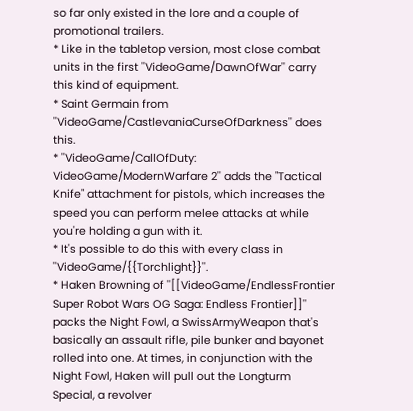so far only existed in the lore and a couple of promotional trailers.
* Like in the tabletop version, most close combat units in the first ''VideoGame/DawnOfWar'' carry this kind of equipment.
* Saint Germain from ''VideoGame/CastlevaniaCurseOfDarkness'' does this.
* ''VideoGame/CallOfDuty: VideoGame/ModernWarfare 2'' adds the "Tactical Knife" attachment for pistols, which increases the speed you can perform melee attacks at while you're holding a gun with it.
* It's possible to do this with every class in ''VideoGame/{{Torchlight}}''.
* Haken Browning of ''[[VideoGame/EndlessFrontier Super Robot Wars OG Saga: Endless Frontier]]'' packs the Night Fowl, a SwissArmyWeapon that's basically an assault rifle, pile bunker and bayonet rolled into one. At times, in conjunction with the Night Fowl, Haken will pull out the Longturm Special, a revolver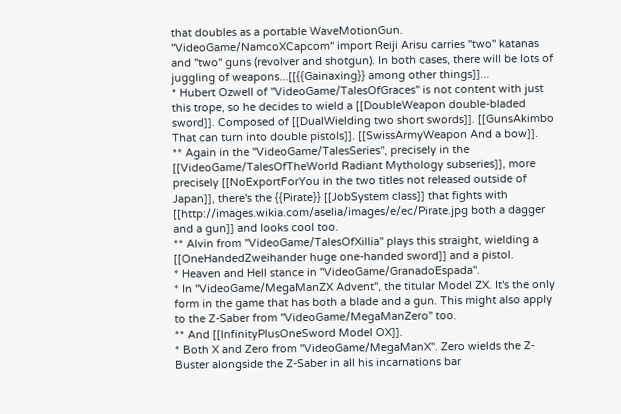that doubles as a portable WaveMotionGun. ''VideoGame/NamcoXCapcom'' import Reiji Arisu carries ''two'' katanas and ''two'' guns (revolver and shotgun). In both cases, there will be lots of juggling of weapons...[[{{Gainaxing}} among other things]]...
* Hubert Ozwell of ''VideoGame/TalesOfGraces'' is not content with just this trope, so he decides to wield a [[DoubleWeapon double-bladed sword]]. Composed of [[DualWielding two short swords]]. [[GunsAkimbo That can turn into double pistols]]. [[SwissArmyWeapon And a bow]].
** Again in the ''VideoGame/TalesSeries'', precisely in the [[VideoGame/TalesOfTheWorld Radiant Mythology subseries]], more precisely [[NoExportForYou in the two titles not released outside of Japan]], there's the {{Pirate}} [[JobSystem class]] that fights with [[http://images.wikia.com/aselia/images/e/ec/Pirate.jpg both a dagger and a gun]] and looks cool too.
** Alvin from ''VideoGame/TalesOfXillia'' plays this straight, wielding a [[OneHandedZweihander huge one-handed sword]] and a pistol.
* Heaven and Hell stance in ''VideoGame/GranadoEspada''.
* In ''VideoGame/MegaManZX Advent'', the titular Model ZX. It's the only form in the game that has both a blade and a gun. This might also apply to the Z-Saber from ''VideoGame/MegaManZero'' too.
** And [[InfinityPlusOneSword Model OX]].
* Both X and Zero from ''VideoGame/MegaManX''. Zero wields the Z-Buster alongside the Z-Saber in all his incarnations bar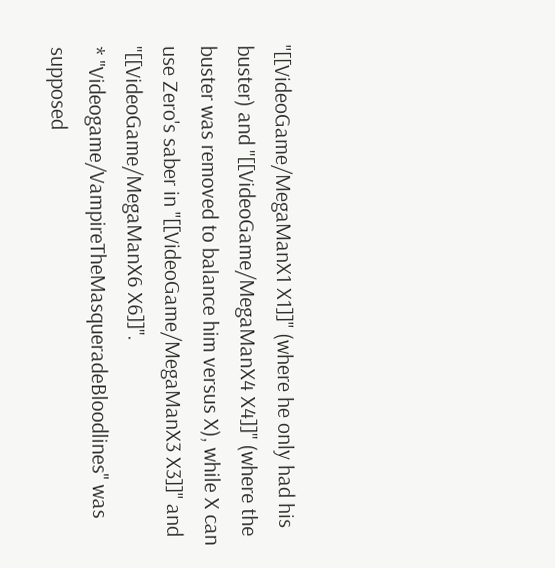''[[VideoGame/MegaManX1 X1]]'' (where he only had his buster) and ''[[VideoGame/MegaManX4 X4]]'' (where the buster was removed to balance him versus X), while X can use Zero's saber in ''[[VideoGame/MegaManX3 X3]]'' and ''[[VideoGame/MegaManX6 X6]]''.
* ''Videogame/VampireTheMasqueradeBloodlines'' was supposed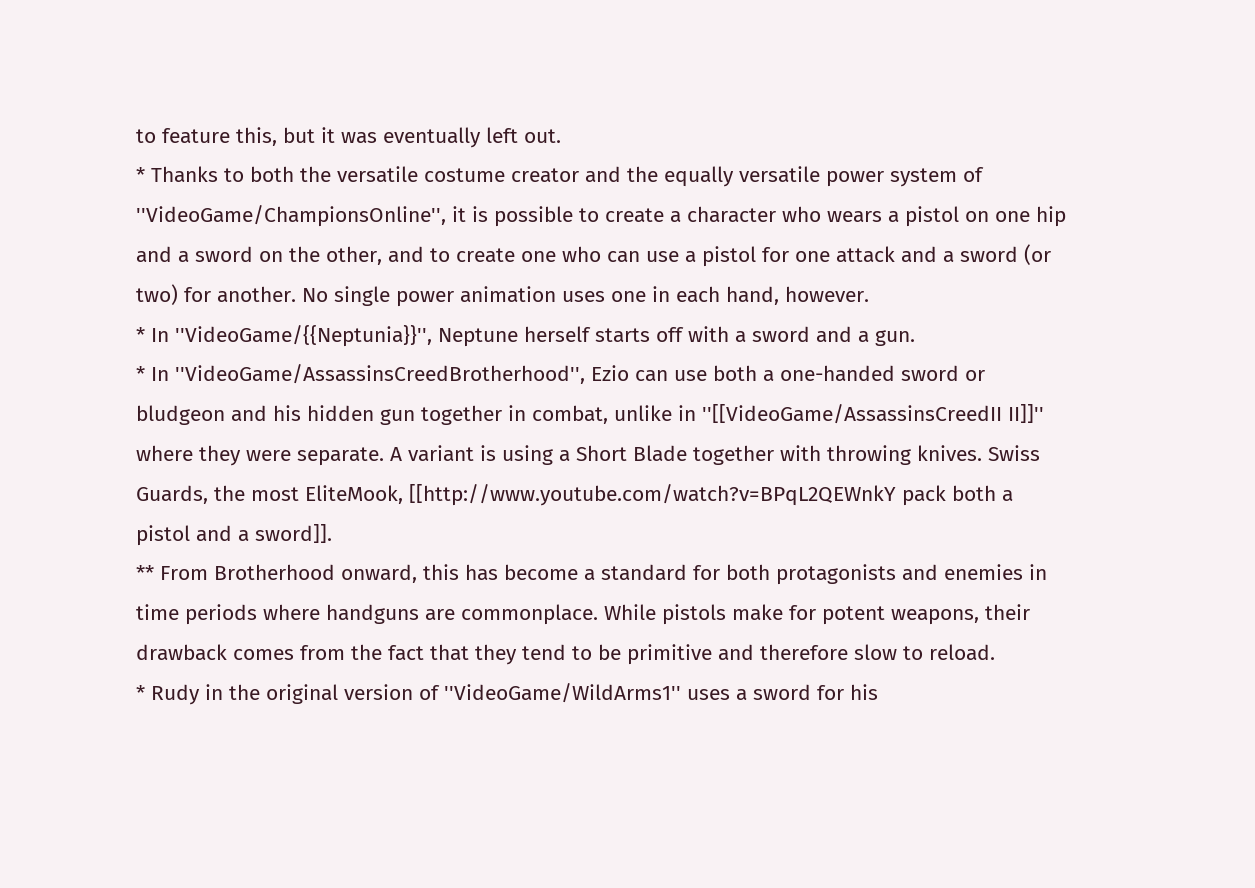to feature this, but it was eventually left out.
* Thanks to both the versatile costume creator and the equally versatile power system of ''VideoGame/ChampionsOnline'', it is possible to create a character who wears a pistol on one hip and a sword on the other, and to create one who can use a pistol for one attack and a sword (or two) for another. No single power animation uses one in each hand, however.
* In ''VideoGame/{{Neptunia}}'', Neptune herself starts off with a sword and a gun.
* In ''VideoGame/AssassinsCreedBrotherhood'', Ezio can use both a one-handed sword or bludgeon and his hidden gun together in combat, unlike in ''[[VideoGame/AssassinsCreedII II]]'' where they were separate. A variant is using a Short Blade together with throwing knives. Swiss Guards, the most EliteMook, [[http://www.youtube.com/watch?v=BPqL2QEWnkY pack both a pistol and a sword]].
** From Brotherhood onward, this has become a standard for both protagonists and enemies in time periods where handguns are commonplace. While pistols make for potent weapons, their drawback comes from the fact that they tend to be primitive and therefore slow to reload.
* Rudy in the original version of ''VideoGame/WildArms1'' uses a sword for his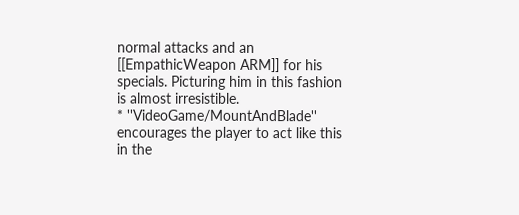normal attacks and an [[EmpathicWeapon ARM]] for his specials. Picturing him in this fashion is almost irresistible.
* ''VideoGame/MountAndBlade'' encourages the player to act like this in the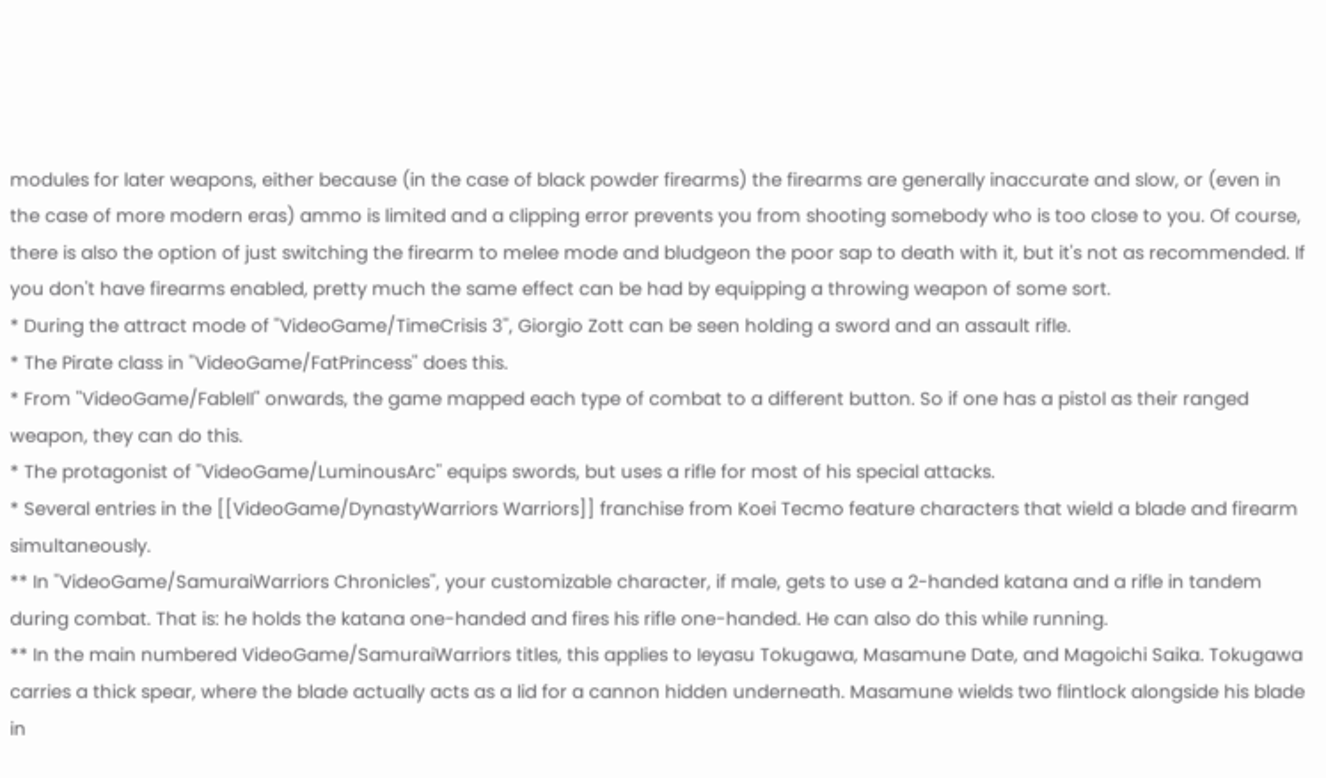modules for later weapons, either because (in the case of black powder firearms) the firearms are generally inaccurate and slow, or (even in the case of more modern eras) ammo is limited and a clipping error prevents you from shooting somebody who is too close to you. Of course, there is also the option of just switching the firearm to melee mode and bludgeon the poor sap to death with it, but it's not as recommended. If you don't have firearms enabled, pretty much the same effect can be had by equipping a throwing weapon of some sort.
* During the attract mode of ''VideoGame/TimeCrisis 3'', Giorgio Zott can be seen holding a sword and an assault rifle.
* The Pirate class in ''VideoGame/FatPrincess'' does this.
* From ''VideoGame/FableII'' onwards, the game mapped each type of combat to a different button. So if one has a pistol as their ranged weapon, they can do this.
* The protagonist of ''VideoGame/LuminousArc'' equips swords, but uses a rifle for most of his special attacks.
* Several entries in the [[VideoGame/DynastyWarriors Warriors]] franchise from Koei Tecmo feature characters that wield a blade and firearm simultaneously.
** In ''VideoGame/SamuraiWarriors Chronicles'', your customizable character, if male, gets to use a 2-handed katana and a rifle in tandem during combat. That is: he holds the katana one-handed and fires his rifle one-handed. He can also do this while running.
** In the main numbered VideoGame/SamuraiWarriors titles, this applies to Ieyasu Tokugawa, Masamune Date, and Magoichi Saika. Tokugawa carries a thick spear, where the blade actually acts as a lid for a cannon hidden underneath. Masamune wields two flintlock alongside his blade in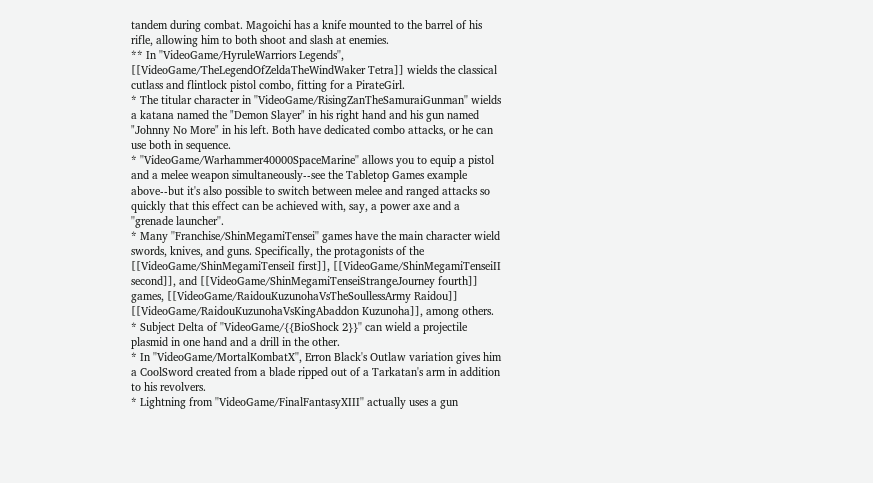tandem during combat. Magoichi has a knife mounted to the barrel of his rifle, allowing him to both shoot and slash at enemies.
** In ''VideoGame/HyruleWarriors Legends'', [[VideoGame/TheLegendOfZeldaTheWindWaker Tetra]] wields the classical cutlass and flintlock pistol combo, fitting for a PirateGirl.
* The titular character in ''VideoGame/RisingZanTheSamuraiGunman'' wields a katana named the "Demon Slayer" in his right hand and his gun named "Johnny No More" in his left. Both have dedicated combo attacks, or he can use both in sequence.
* ''VideoGame/Warhammer40000SpaceMarine'' allows you to equip a pistol and a melee weapon simultaneously--see the Tabletop Games example above--but it's also possible to switch between melee and ranged attacks so quickly that this effect can be achieved with, say, a power axe and a ''grenade launcher''.
* Many ''Franchise/ShinMegamiTensei'' games have the main character wield swords, knives, and guns. Specifically, the protagonists of the [[VideoGame/ShinMegamiTenseiI first]], [[VideoGame/ShinMegamiTenseiII second]], and [[VideoGame/ShinMegamiTenseiStrangeJourney fourth]] games, [[VideoGame/RaidouKuzunohaVsTheSoullessArmy Raidou]] [[VideoGame/RaidouKuzunohaVsKingAbaddon Kuzunoha]], among others.
* Subject Delta of ''VideoGame/{{BioShock 2}}'' can wield a projectile plasmid in one hand and a drill in the other.
* In ''VideoGame/MortalKombatX'', Erron Black's Outlaw variation gives him a CoolSword created from a blade ripped out of a Tarkatan's arm in addition to his revolvers.
* Lightning from ''VideoGame/FinalFantasyXIII'' actually uses a gun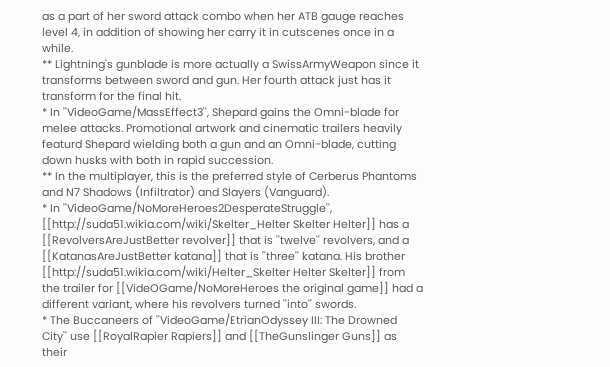as a part of her sword attack combo when her ATB gauge reaches level 4, in addition of showing her carry it in cutscenes once in a while.
** Lightning's gunblade is more actually a SwissArmyWeapon since it transforms between sword and gun. Her fourth attack just has it transform for the final hit.
* In ''VideoGame/MassEffect3'', Shepard gains the Omni-blade for melee attacks. Promotional artwork and cinematic trailers heavily featurd Shepard wielding both a gun and an Omni-blade, cutting down husks with both in rapid succession.
** In the multiplayer, this is the preferred style of Cerberus Phantoms and N7 Shadows (Infiltrator) and Slayers (Vanguard).
* In ''VideoGame/NoMoreHeroes2DesperateStruggle'', [[http://suda51.wikia.com/wiki/Skelter_Helter Skelter Helter]] has a [[RevolversAreJustBetter revolver]] that is ''twelve'' revolvers, and a [[KatanasAreJustBetter katana]] that is ''three'' katana. His brother [[http://suda51.wikia.com/wiki/Helter_Skelter Helter Skelter]] from the trailer for [[VideOGame/NoMoreHeroes the original game]] had a different variant, where his revolvers turned ''into'' swords.
* The Buccaneers of ''VideoGame/EtrianOdyssey III: The Drowned City'' use [[RoyalRapier Rapiers]] and [[TheGunslinger Guns]] as their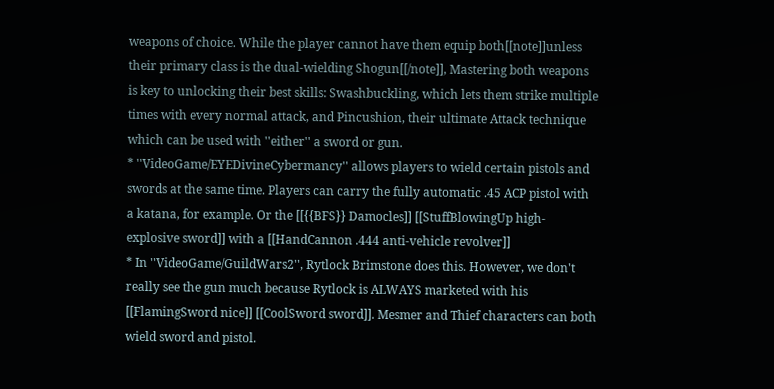weapons of choice. While the player cannot have them equip both[[note]]unless their primary class is the dual-wielding Shogun[[/note]], Mastering both weapons is key to unlocking their best skills: Swashbuckling, which lets them strike multiple times with every normal attack, and Pincushion, their ultimate Attack technique which can be used with ''either'' a sword or gun.
* ''VideoGame/EYEDivineCybermancy'' allows players to wield certain pistols and swords at the same time. Players can carry the fully automatic .45 ACP pistol with a katana, for example. Or the [[{{BFS}} Damocles]] [[StuffBlowingUp high-explosive sword]] with a [[HandCannon .444 anti-vehicle revolver]]
* In ''VideoGame/GuildWars2'', Rytlock Brimstone does this. However, we don't really see the gun much because Rytlock is ALWAYS marketed with his [[FlamingSword nice]] [[CoolSword sword]]. Mesmer and Thief characters can both wield sword and pistol.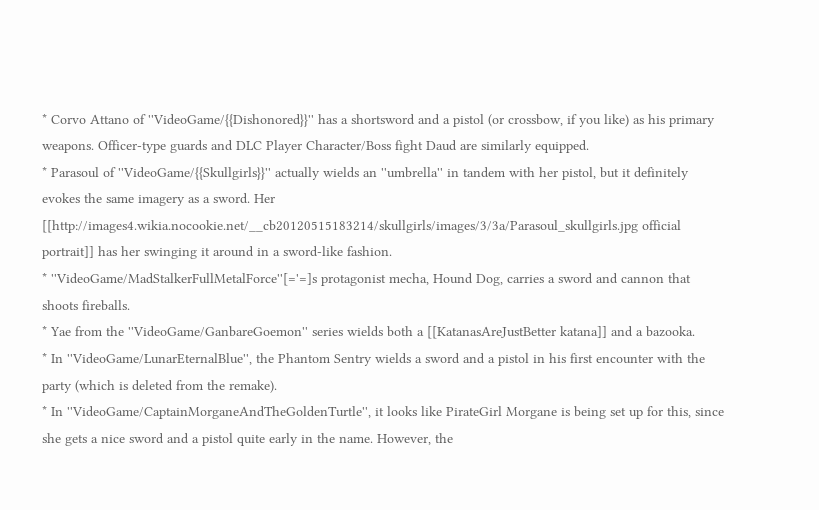* Corvo Attano of ''VideoGame/{{Dishonored}}'' has a shortsword and a pistol (or crossbow, if you like) as his primary weapons. Officer-type guards and DLC Player Character/Boss fight Daud are similarly equipped.
* Parasoul of ''VideoGame/{{Skullgirls}}'' actually wields an ''umbrella'' in tandem with her pistol, but it definitely evokes the same imagery as a sword. Her [[http://images4.wikia.nocookie.net/__cb20120515183214/skullgirls/images/3/3a/Parasoul_skullgirls.jpg official portrait]] has her swinging it around in a sword-like fashion.
* ''VideoGame/MadStalkerFullMetalForce''[='=]s protagonist mecha, Hound Dog, carries a sword and cannon that shoots fireballs.
* Yae from the ''VideoGame/GanbareGoemon'' series wields both a [[KatanasAreJustBetter katana]] and a bazooka.
* In ''VideoGame/LunarEternalBlue'', the Phantom Sentry wields a sword and a pistol in his first encounter with the party (which is deleted from the remake).
* In ''VideoGame/CaptainMorganeAndTheGoldenTurtle'', it looks like PirateGirl Morgane is being set up for this, since she gets a nice sword and a pistol quite early in the name. However, the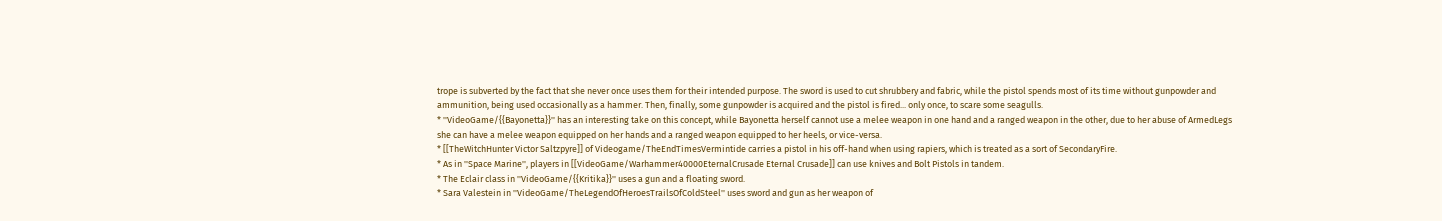trope is subverted by the fact that she never once uses them for their intended purpose. The sword is used to cut shrubbery and fabric, while the pistol spends most of its time without gunpowder and ammunition, being used occasionally as a hammer. Then, finally, some gunpowder is acquired and the pistol is fired... only once, to scare some seagulls.
* ''VideoGame/{{Bayonetta}}'' has an interesting take on this concept, while Bayonetta herself cannot use a melee weapon in one hand and a ranged weapon in the other, due to her abuse of ArmedLegs she can have a melee weapon equipped on her hands and a ranged weapon equipped to her heels, or vice-versa.
* [[TheWitchHunter Victor Saltzpyre]] of Videogame/TheEndTimesVermintide carries a pistol in his off-hand when using rapiers, which is treated as a sort of SecondaryFire.
* As in ''Space Marine'', players in [[VideoGame/Warhammer40000EternalCrusade Eternal Crusade]] can use knives and Bolt Pistols in tandem.
* The Eclair class in ''VideoGame/{{Kritika}}'' uses a gun and a floating sword.
* Sara Valestein in ''VideoGame/TheLegendOfHeroesTrailsOfColdSteel'' uses sword and gun as her weapon of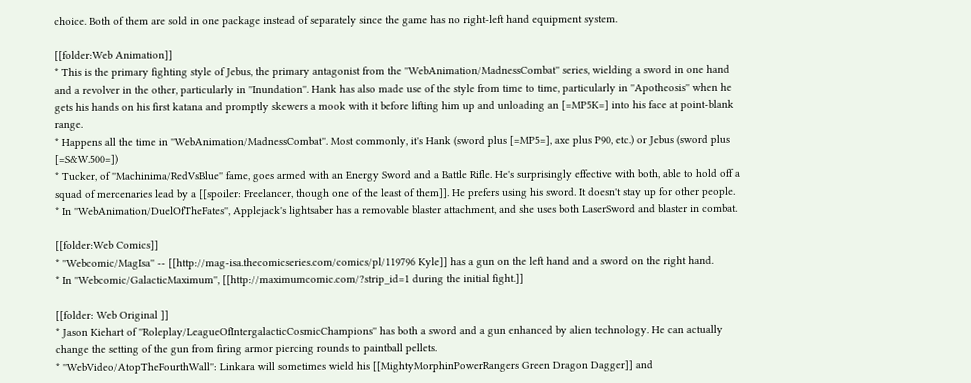choice. Both of them are sold in one package instead of separately since the game has no right-left hand equipment system.

[[folder:Web Animation]]
* This is the primary fighting style of Jebus, the primary antagonist from the ''WebAnimation/MadnessCombat'' series, wielding a sword in one hand and a revolver in the other, particularly in ''Inundation''. Hank has also made use of the style from time to time, particularly in ''Apotheosis'' when he gets his hands on his first katana and promptly skewers a mook with it before lifting him up and unloading an [=MP5K=] into his face at point-blank range.
* Happens all the time in ''WebAnimation/MadnessCombat''. Most commonly, it's Hank (sword plus [=MP5=], axe plus P90, etc.) or Jebus (sword plus [=S&W.500=])
* Tucker, of ''Machinima/RedVsBlue'' fame, goes armed with an Energy Sword and a Battle Rifle. He's surprisingly effective with both, able to hold off a squad of mercenaries lead by a [[spoiler: Freelancer, though one of the least of them]]. He prefers using his sword. It doesn't stay up for other people.
* In ''WebAnimation/DuelOfTheFates'', Applejack's lightsaber has a removable blaster attachment, and she uses both LaserSword and blaster in combat.

[[folder:Web Comics]]
* ''Webcomic/MagIsa'' -- [[http://mag-isa.thecomicseries.com/comics/pl/119796 Kyle]] has a gun on the left hand and a sword on the right hand.
* In ''Webcomic/GalacticMaximum'', [[http://maximumcomic.com/?strip_id=1 during the initial fight.]]

[[folder: Web Original ]]
* Jason Kiehart of ''Roleplay/LeagueOfIntergalacticCosmicChampions'' has both a sword and a gun enhanced by alien technology. He can actually change the setting of the gun from firing armor piercing rounds to paintball pellets.
* ''WebVideo/AtopTheFourthWall'': Linkara will sometimes wield his [[MightyMorphinPowerRangers Green Dragon Dagger]] and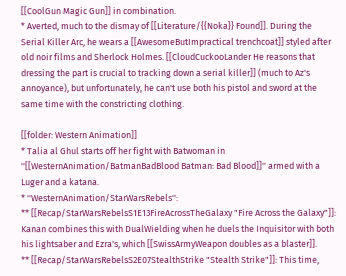[[CoolGun Magic Gun]] in combination.
* Averted, much to the dismay of [[Literature/{{Noka}} Found]]. During the Serial Killer Arc, he wears a [[AwesomeButImpractical trenchcoat]] styled after old noir films and Sherlock Holmes. [[CloudCuckooLander He reasons that dressing the part is crucial to tracking down a serial killer]] (much to Az's annoyance), but unfortunately, he can't use both his pistol and sword at the same time with the constricting clothing.

[[folder: Western Animation]]
* Talia al Ghul starts off her fight with Batwoman in ''[[WesternAnimation/BatmanBadBlood Batman: Bad Blood]]'' armed with a Luger and a katana.
* ''WesternAnimation/StarWarsRebels'':
** [[Recap/StarWarsRebelsS1E13FireAcrossTheGalaxy "Fire Across the Galaxy"]]: Kanan combines this with DualWielding when he duels the Inquisitor with both his lightsaber and Ezra's, which [[SwissArmyWeapon doubles as a blaster]].
** [[Recap/StarWarsRebelsS2E07StealthStrike "Stealth Strike"]]: This time,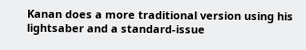Kanan does a more traditional version using his lightsaber and a standard-issue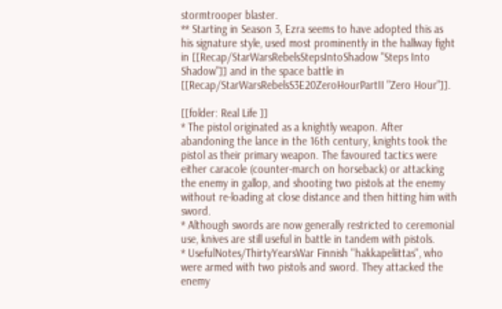stormtrooper blaster.
** Starting in Season 3, Ezra seems to have adopted this as his signature style, used most prominently in the hallway fight in [[Recap/StarWarsRebelsStepsIntoShadow "Steps Into Shadow"]] and in the space battle in [[Recap/StarWarsRebelsS3E20ZeroHourPartII "Zero Hour"]].

[[folder: Real Life ]]
* The pistol originated as a knightly weapon. After abandoning the lance in the 16th century, knights took the pistol as their primary weapon. The favoured tactics were either caracole (counter-march on horseback) or attacking the enemy in gallop, and shooting two pistols at the enemy without re-loading at close distance and then hitting him with sword.
* Although swords are now generally restricted to ceremonial use, knives are still useful in battle in tandem with pistols.
* UsefulNotes/ThirtyYearsWar Finnish ''hakkapeliittas'', who were armed with two pistols and sword. They attacked the enemy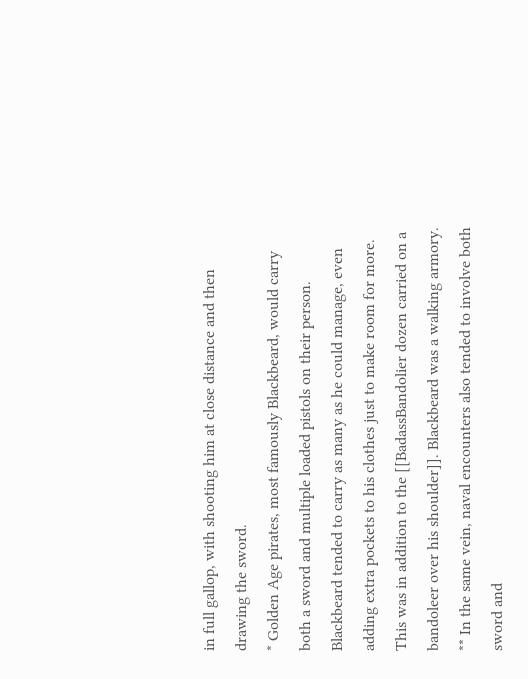in full gallop, with shooting him at close distance and then drawing the sword.
* Golden Age pirates, most famously Blackbeard, would carry both a sword and multiple loaded pistols on their person. Blackbeard tended to carry as many as he could manage, even adding extra pockets to his clothes just to make room for more. This was in addition to the [[BadassBandolier dozen carried on a bandoleer over his shoulder]]. Blackbeard was a walking armory.
** In the same vein, naval encounters also tended to involve both sword and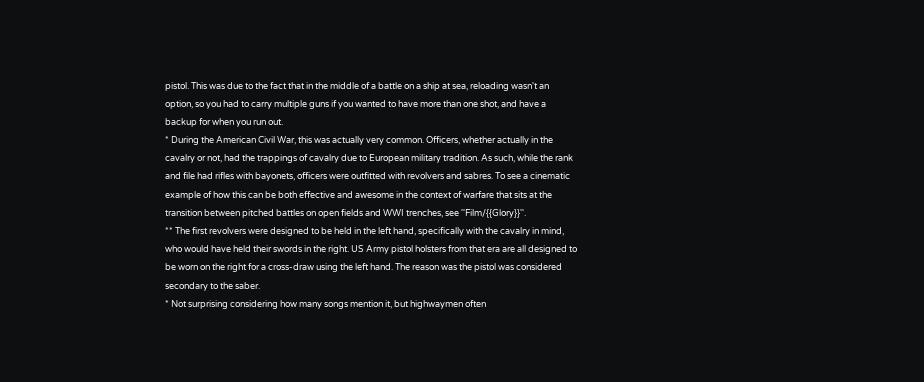pistol. This was due to the fact that in the middle of a battle on a ship at sea, reloading wasn't an option, so you had to carry multiple guns if you wanted to have more than one shot, and have a backup for when you run out.
* During the American Civil War, this was actually very common. Officers, whether actually in the cavalry or not, had the trappings of cavalry due to European military tradition. As such, while the rank and file had rifles with bayonets, officers were outfitted with revolvers and sabres. To see a cinematic example of how this can be both effective and awesome in the context of warfare that sits at the transition between pitched battles on open fields and WWI trenches, see ''Film/{{Glory}}''.
** The first revolvers were designed to be held in the left hand, specifically with the cavalry in mind, who would have held their swords in the right. US Army pistol holsters from that era are all designed to be worn on the right for a cross-draw using the left hand. The reason was the pistol was considered secondary to the saber.
* Not surprising considering how many songs mention it, but highwaymen often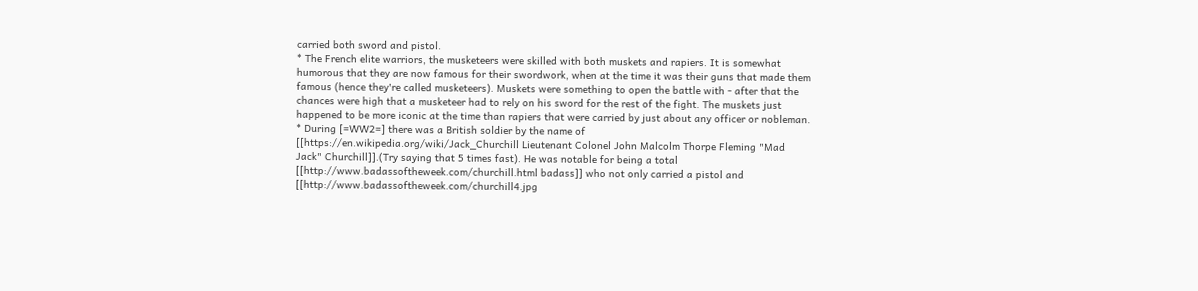carried both sword and pistol.
* The French elite warriors, the musketeers were skilled with both muskets and rapiers. It is somewhat humorous that they are now famous for their swordwork, when at the time it was their guns that made them famous (hence they're called musketeers). Muskets were something to open the battle with - after that the chances were high that a musketeer had to rely on his sword for the rest of the fight. The muskets just happened to be more iconic at the time than rapiers that were carried by just about any officer or nobleman.
* During [=WW2=] there was a British soldier by the name of [[https://en.wikipedia.org/wiki/Jack_Churchill Lieutenant Colonel John Malcolm Thorpe Fleming "Mad Jack" Churchill]].(Try saying that 5 times fast). He was notable for being a total [[http://www.badassoftheweek.com/churchill.html badass]] who not only carried a pistol and [[http://www.badassoftheweek.com/churchill4.jpg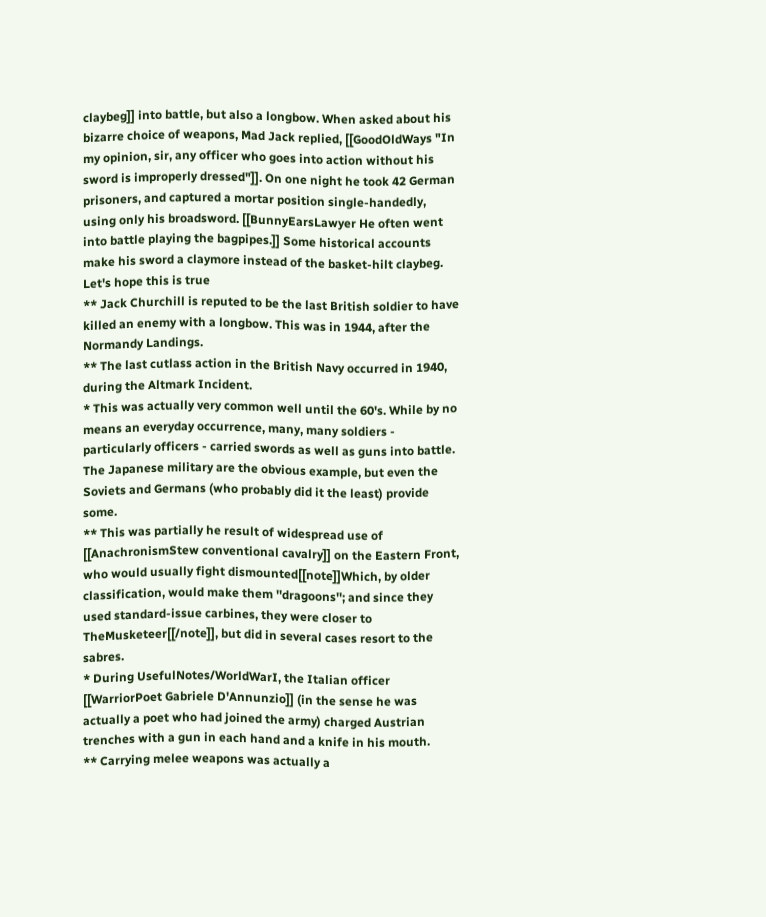claybeg]] into battle, but also a longbow. When asked about his bizarre choice of weapons, Mad Jack replied, [[GoodOldWays "In my opinion, sir, any officer who goes into action without his sword is improperly dressed"]]. On one night he took 42 German prisoners, and captured a mortar position single-handedly, using only his broadsword. [[BunnyEarsLawyer He often went into battle playing the bagpipes.]] Some historical accounts make his sword a claymore instead of the basket-hilt claybeg. Let's hope this is true
** Jack Churchill is reputed to be the last British soldier to have killed an enemy with a longbow. This was in 1944, after the Normandy Landings.
** The last cutlass action in the British Navy occurred in 1940, during the Altmark Incident.
* This was actually very common well until the 60's. While by no means an everyday occurrence, many, many soldiers - particularly officers - carried swords as well as guns into battle. The Japanese military are the obvious example, but even the Soviets and Germans (who probably did it the least) provide some.
** This was partially he result of widespread use of [[AnachronismStew conventional cavalry]] on the Eastern Front, who would usually fight dismounted[[note]]Which, by older classification, would make them ''dragoons''; and since they used standard-issue carbines, they were closer to TheMusketeer[[/note]], but did in several cases resort to the sabres.
* During UsefulNotes/WorldWarI, the Italian officer [[WarriorPoet Gabriele D'Annunzio]] (in the sense he was actually a poet who had joined the army) charged Austrian trenches with a gun in each hand and a knife in his mouth.
** Carrying melee weapons was actually a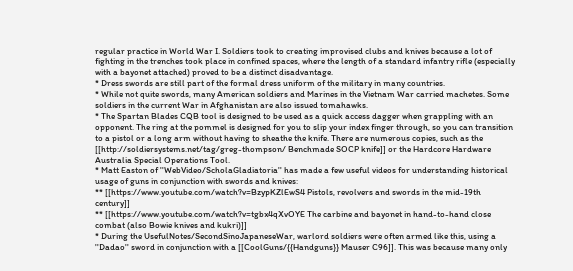regular practice in World War I. Soldiers took to creating improvised clubs and knives because a lot of fighting in the trenches took place in confined spaces, where the length of a standard infantry rifle (especially with a bayonet attached) proved to be a distinct disadvantage.
* Dress swords are still part of the formal dress uniform of the military in many countries.
* While not quite swords, many American soldiers and Marines in the Vietnam War carried machetes. Some soldiers in the current War in Afghanistan are also issued tomahawks.
* The Spartan Blades CQB tool is designed to be used as a quick access dagger when grappling with an opponent. The ring at the pommel is designed for you to slip your index finger through, so you can transition to a pistol or a long arm without having to sheathe the knife. There are numerous copies, such as the [[http://soldiersystems.net/tag/greg-thompson/ Benchmade SOCP knife]] or the Hardcore Hardware Australia Special Operations Tool.
* Matt Easton of ''WebVideo/ScholaGladiatoria'' has made a few useful videos for understanding historical usage of guns in conjunction with swords and knives:
** [[https://www.youtube.com/watch?v=BzypKZlEwS4 Pistols, revolvers and swords in the mid-19th century]]
** [[https://www.youtube.com/watch?v=tgbx4qXvOYE The carbine and bayonet in hand-to-hand close combat (also Bowie knives and kukri)]]
* During the UsefulNotes/SecondSinoJapaneseWar, warlord soldiers were often armed like this, using a ''Dadao'' sword in conjunction with a [[CoolGuns/{{Handguns}} Mauser C96]]. This was because many only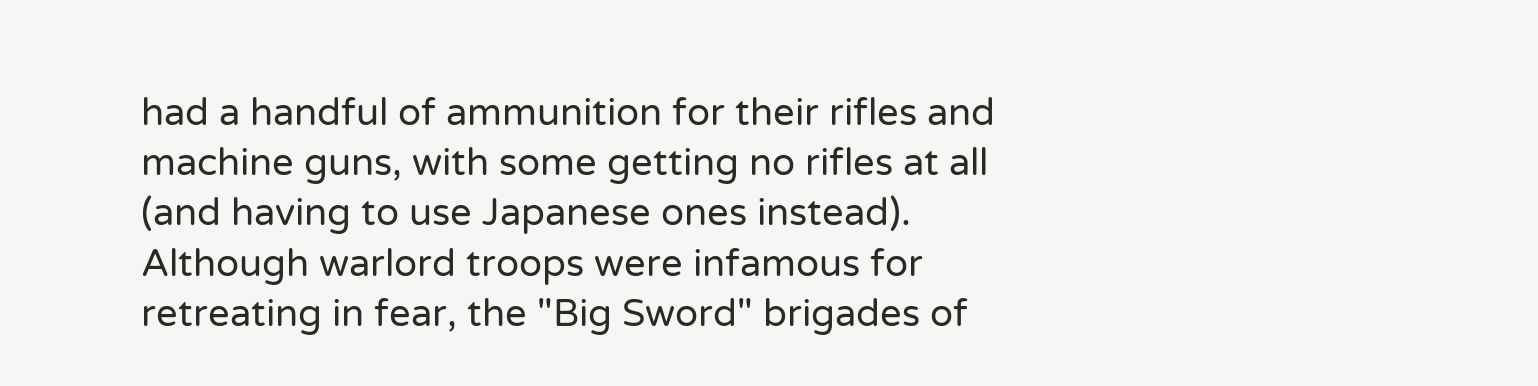had a handful of ammunition for their rifles and machine guns, with some getting no rifles at all (and having to use Japanese ones instead). Although warlord troops were infamous for retreating in fear, the "Big Sword" brigades of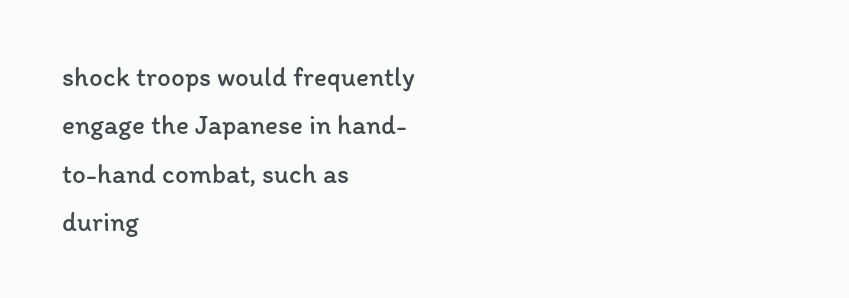shock troops would frequently engage the Japanese in hand-to-hand combat, such as during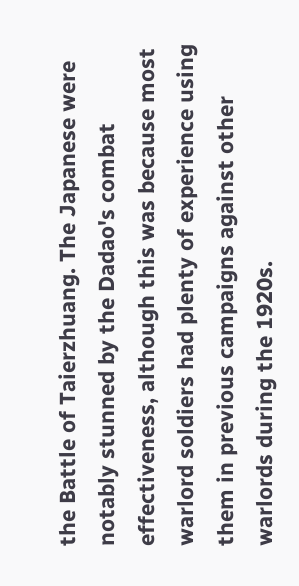the Battle of Taierzhuang. The Japanese were notably stunned by the Dadao's combat effectiveness, although this was because most warlord soldiers had plenty of experience using them in previous campaigns against other warlords during the 1920s.